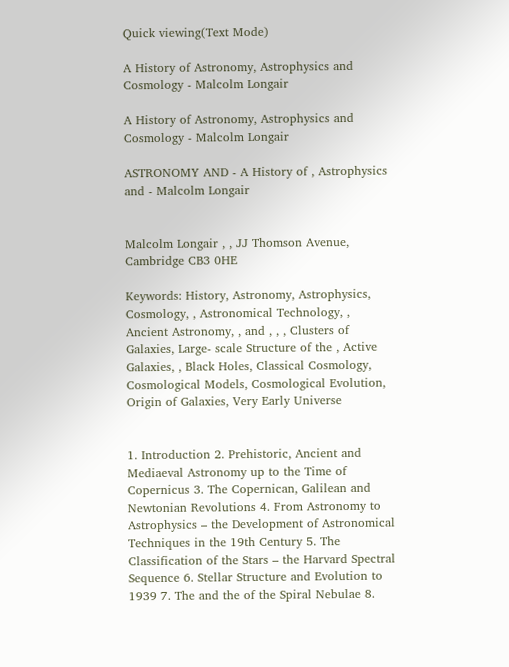Quick viewing(Text Mode)

A History of Astronomy, Astrophysics and Cosmology - Malcolm Longair

A History of Astronomy, Astrophysics and Cosmology - Malcolm Longair

ASTRONOMY AND - A History of , Astrophysics and - Malcolm Longair


Malcolm Longair , , JJ Thomson Avenue, Cambridge CB3 0HE

Keywords: History, Astronomy, Astrophysics, Cosmology, , Astronomical Technology, , Ancient Astronomy, , and , , , Clusters of Galaxies, Large- scale Structure of the , Active Galaxies, , Black Holes, Classical Cosmology, Cosmological Models, Cosmological Evolution, Origin of Galaxies, Very Early Universe


1. Introduction 2. Prehistoric, Ancient and Mediaeval Astronomy up to the Time of Copernicus 3. The Copernican, Galilean and Newtonian Revolutions 4. From Astronomy to Astrophysics – the Development of Astronomical Techniques in the 19th Century 5. The Classification of the Stars – the Harvard Spectral Sequence 6. Stellar Structure and Evolution to 1939 7. The and the of the Spiral Nebulae 8.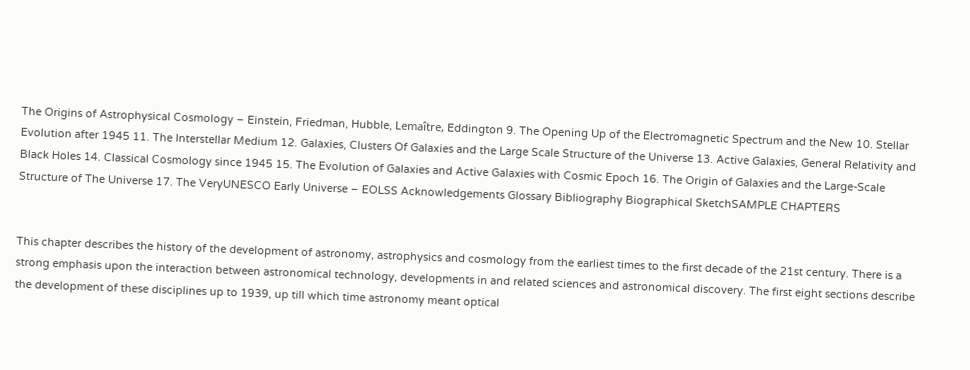The Origins of Astrophysical Cosmology – Einstein, Friedman, Hubble, Lemaître, Eddington 9. The Opening Up of the Electromagnetic Spectrum and the New 10. Stellar Evolution after 1945 11. The Interstellar Medium 12. Galaxies, Clusters Of Galaxies and the Large Scale Structure of the Universe 13. Active Galaxies, General Relativity and Black Holes 14. Classical Cosmology since 1945 15. The Evolution of Galaxies and Active Galaxies with Cosmic Epoch 16. The Origin of Galaxies and the Large-Scale Structure of The Universe 17. The VeryUNESCO Early Universe – EOLSS Acknowledgements Glossary Bibliography Biographical SketchSAMPLE CHAPTERS


This chapter describes the history of the development of astronomy, astrophysics and cosmology from the earliest times to the first decade of the 21st century. There is a strong emphasis upon the interaction between astronomical technology, developments in and related sciences and astronomical discovery. The first eight sections describe the development of these disciplines up to 1939, up till which time astronomy meant optical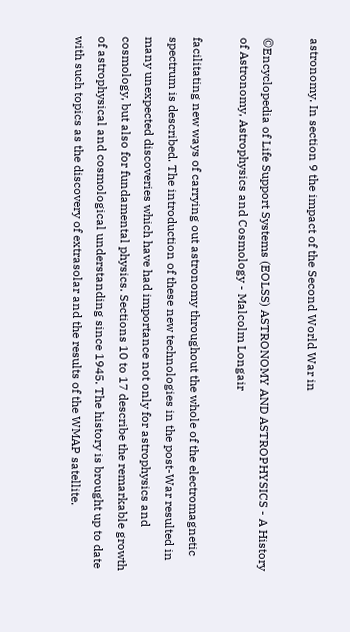astronomy. In section 9 the impact of the Second World War in

©Encyclopedia of Life Support Systems (EOLSS) ASTRONOMY AND ASTROPHYSICS - A History of Astronomy, Astrophysics and Cosmology - Malcolm Longair

facilitating new ways of carrying out astronomy throughout the whole of the electromagnetic spectrum is described. The introduction of these new technologies in the post-War resulted in many unexpected discoveries which have had importance not only for astrophysics and cosmology, but also for fundamental physics. Sections 10 to 17 describe the remarkable growth of astrophysical and cosmological understanding since 1945. The history is brought up to date with such topics as the discovery of extrasolar and the results of the WMAP satellite.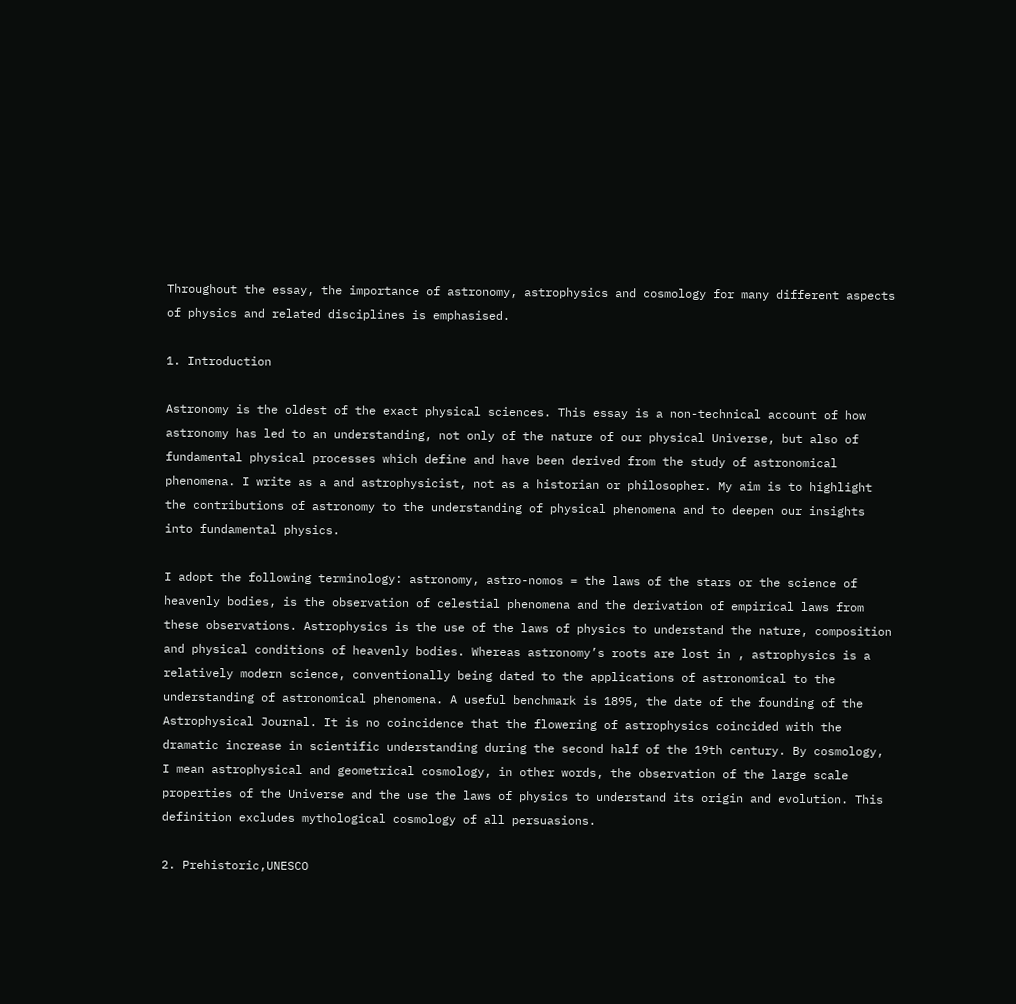Throughout the essay, the importance of astronomy, astrophysics and cosmology for many different aspects of physics and related disciplines is emphasised.

1. Introduction

Astronomy is the oldest of the exact physical sciences. This essay is a non-technical account of how astronomy has led to an understanding, not only of the nature of our physical Universe, but also of fundamental physical processes which define and have been derived from the study of astronomical phenomena. I write as a and astrophysicist, not as a historian or philosopher. My aim is to highlight the contributions of astronomy to the understanding of physical phenomena and to deepen our insights into fundamental physics.

I adopt the following terminology: astronomy, astro-nomos = the laws of the stars or the science of heavenly bodies, is the observation of celestial phenomena and the derivation of empirical laws from these observations. Astrophysics is the use of the laws of physics to understand the nature, composition and physical conditions of heavenly bodies. Whereas astronomy’s roots are lost in , astrophysics is a relatively modern science, conventionally being dated to the applications of astronomical to the understanding of astronomical phenomena. A useful benchmark is 1895, the date of the founding of the Astrophysical Journal. It is no coincidence that the flowering of astrophysics coincided with the dramatic increase in scientific understanding during the second half of the 19th century. By cosmology, I mean astrophysical and geometrical cosmology, in other words, the observation of the large scale properties of the Universe and the use the laws of physics to understand its origin and evolution. This definition excludes mythological cosmology of all persuasions.

2. Prehistoric,UNESCO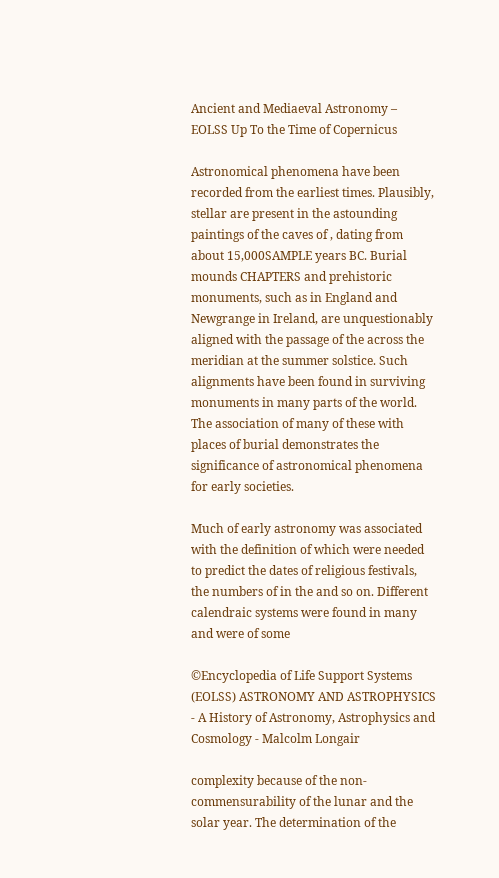Ancient and Mediaeval Astronomy – EOLSS Up To the Time of Copernicus

Astronomical phenomena have been recorded from the earliest times. Plausibly, stellar are present in the astounding paintings of the caves of , dating from about 15,000SAMPLE years BC. Burial mounds CHAPTERS and prehistoric monuments, such as in England and Newgrange in Ireland, are unquestionably aligned with the passage of the across the meridian at the summer solstice. Such alignments have been found in surviving monuments in many parts of the world. The association of many of these with places of burial demonstrates the significance of astronomical phenomena for early societies.

Much of early astronomy was associated with the definition of which were needed to predict the dates of religious festivals, the numbers of in the and so on. Different calendraic systems were found in many and were of some

©Encyclopedia of Life Support Systems (EOLSS) ASTRONOMY AND ASTROPHYSICS - A History of Astronomy, Astrophysics and Cosmology - Malcolm Longair

complexity because of the non-commensurability of the lunar and the solar year. The determination of the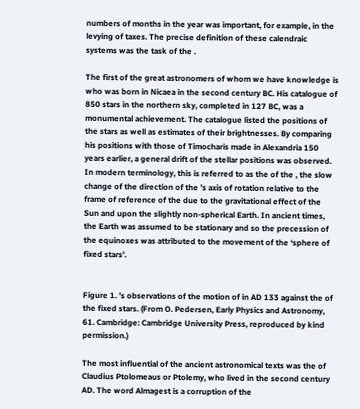numbers of months in the year was important, for example, in the levying of taxes. The precise definition of these calendraic systems was the task of the .

The first of the great astronomers of whom we have knowledge is who was born in Nicaea in the second century BC. His catalogue of 850 stars in the northern sky, completed in 127 BC, was a monumental achievement. The catalogue listed the positions of the stars as well as estimates of their brightnesses. By comparing his positions with those of Timocharis made in Alexandria 150 years earlier, a general drift of the stellar positions was observed. In modern terminology, this is referred to as the of the , the slow change of the direction of the ’s axis of rotation relative to the frame of reference of the due to the gravitational effect of the Sun and upon the slightly non-spherical Earth. In ancient times, the Earth was assumed to be stationary and so the precession of the equinoxes was attributed to the movement of the ‘sphere of fixed stars’.


Figure 1. ’s observations of the motion of in AD 133 against the of the fixed stars. (From O. Pedersen, Early Physics and Astronomy, 61. Cambridge: Cambridge University Press, reproduced by kind permission.)

The most influential of the ancient astronomical texts was the of Claudius Ptolomeaus or Ptolemy, who lived in the second century AD. The word Almagest is a corruption of the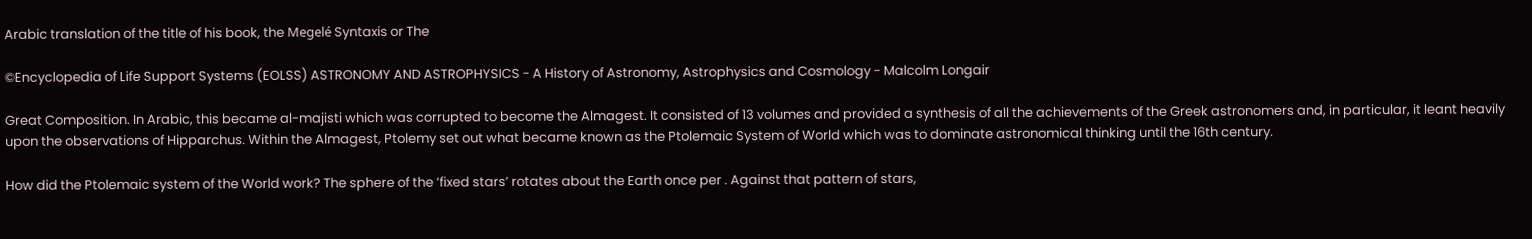Arabic translation of the title of his book, the Megelé Syntaxis or The

©Encyclopedia of Life Support Systems (EOLSS) ASTRONOMY AND ASTROPHYSICS - A History of Astronomy, Astrophysics and Cosmology - Malcolm Longair

Great Composition. In Arabic, this became al-majisti which was corrupted to become the Almagest. It consisted of 13 volumes and provided a synthesis of all the achievements of the Greek astronomers and, in particular, it leant heavily upon the observations of Hipparchus. Within the Almagest, Ptolemy set out what became known as the Ptolemaic System of World which was to dominate astronomical thinking until the 16th century.

How did the Ptolemaic system of the World work? The sphere of the ‘fixed stars’ rotates about the Earth once per . Against that pattern of stars,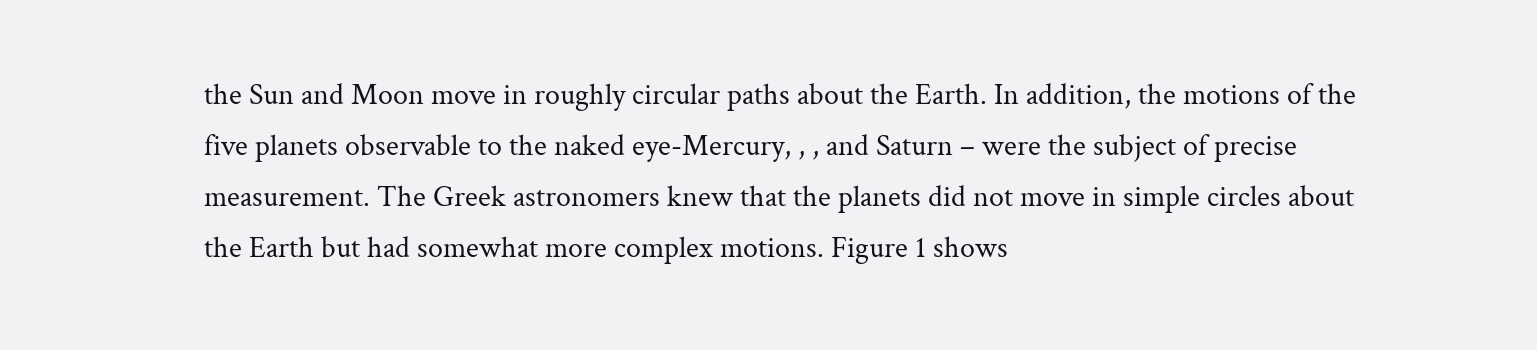the Sun and Moon move in roughly circular paths about the Earth. In addition, the motions of the five planets observable to the naked eye-Mercury, , , and Saturn – were the subject of precise measurement. The Greek astronomers knew that the planets did not move in simple circles about the Earth but had somewhat more complex motions. Figure 1 shows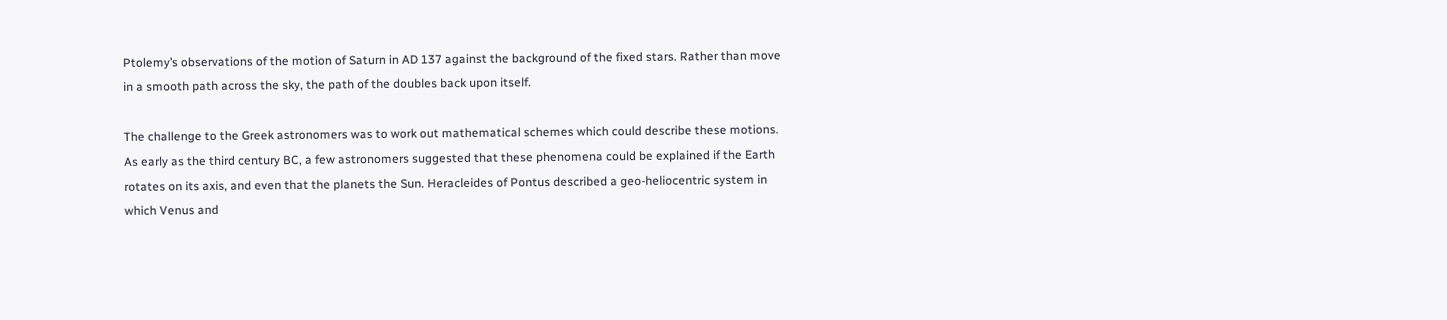Ptolemy’s observations of the motion of Saturn in AD 137 against the background of the fixed stars. Rather than move in a smooth path across the sky, the path of the doubles back upon itself.

The challenge to the Greek astronomers was to work out mathematical schemes which could describe these motions. As early as the third century BC, a few astronomers suggested that these phenomena could be explained if the Earth rotates on its axis, and even that the planets the Sun. Heracleides of Pontus described a geo-heliocentric system in which Venus and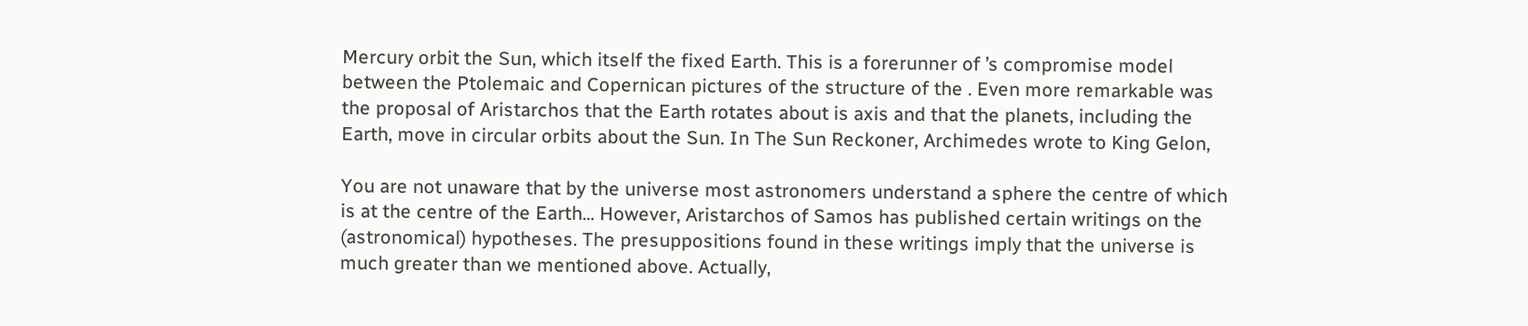Mercury orbit the Sun, which itself the fixed Earth. This is a forerunner of ’s compromise model between the Ptolemaic and Copernican pictures of the structure of the . Even more remarkable was the proposal of Aristarchos that the Earth rotates about is axis and that the planets, including the Earth, move in circular orbits about the Sun. In The Sun Reckoner, Archimedes wrote to King Gelon,

You are not unaware that by the universe most astronomers understand a sphere the centre of which is at the centre of the Earth... However, Aristarchos of Samos has published certain writings on the (astronomical) hypotheses. The presuppositions found in these writings imply that the universe is much greater than we mentioned above. Actually,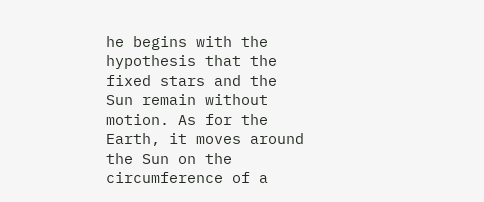he begins with the hypothesis that the fixed stars and the Sun remain without motion. As for the Earth, it moves around the Sun on the circumference of a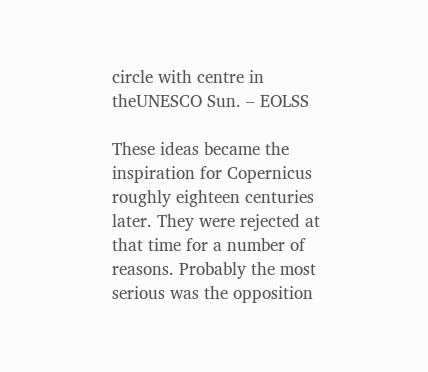circle with centre in theUNESCO Sun. – EOLSS

These ideas became the inspiration for Copernicus roughly eighteen centuries later. They were rejected at that time for a number of reasons. Probably the most serious was the opposition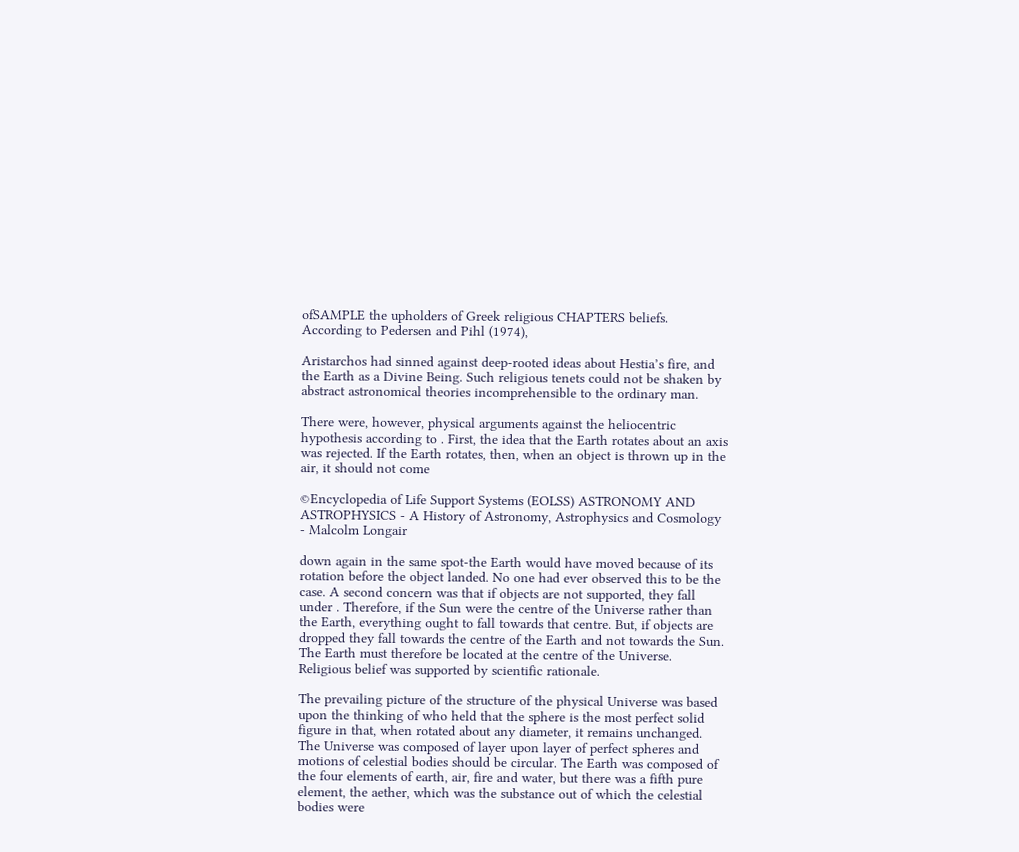ofSAMPLE the upholders of Greek religious CHAPTERS beliefs. According to Pedersen and Pihl (1974),

Aristarchos had sinned against deep-rooted ideas about Hestia’s fire, and the Earth as a Divine Being. Such religious tenets could not be shaken by abstract astronomical theories incomprehensible to the ordinary man.

There were, however, physical arguments against the heliocentric hypothesis according to . First, the idea that the Earth rotates about an axis was rejected. If the Earth rotates, then, when an object is thrown up in the air, it should not come

©Encyclopedia of Life Support Systems (EOLSS) ASTRONOMY AND ASTROPHYSICS - A History of Astronomy, Astrophysics and Cosmology - Malcolm Longair

down again in the same spot-the Earth would have moved because of its rotation before the object landed. No one had ever observed this to be the case. A second concern was that if objects are not supported, they fall under . Therefore, if the Sun were the centre of the Universe rather than the Earth, everything ought to fall towards that centre. But, if objects are dropped they fall towards the centre of the Earth and not towards the Sun. The Earth must therefore be located at the centre of the Universe. Religious belief was supported by scientific rationale.

The prevailing picture of the structure of the physical Universe was based upon the thinking of who held that the sphere is the most perfect solid figure in that, when rotated about any diameter, it remains unchanged. The Universe was composed of layer upon layer of perfect spheres and motions of celestial bodies should be circular. The Earth was composed of the four elements of earth, air, fire and water, but there was a fifth pure element, the aether, which was the substance out of which the celestial bodies were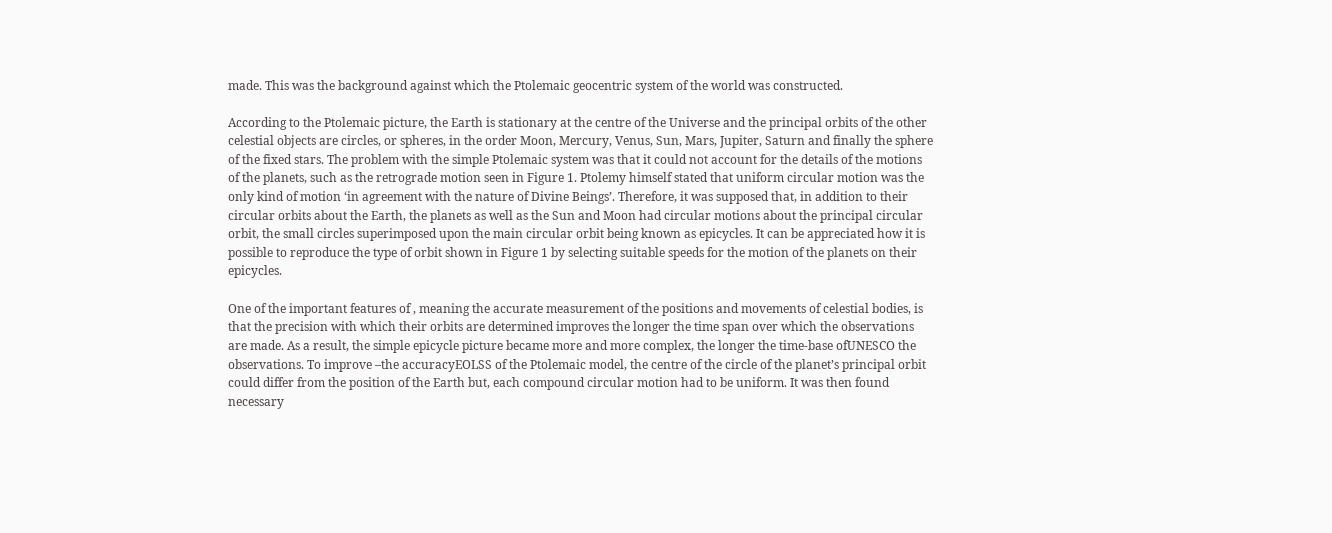made. This was the background against which the Ptolemaic geocentric system of the world was constructed.

According to the Ptolemaic picture, the Earth is stationary at the centre of the Universe and the principal orbits of the other celestial objects are circles, or spheres, in the order Moon, Mercury, Venus, Sun, Mars, Jupiter, Saturn and finally the sphere of the fixed stars. The problem with the simple Ptolemaic system was that it could not account for the details of the motions of the planets, such as the retrograde motion seen in Figure 1. Ptolemy himself stated that uniform circular motion was the only kind of motion ‘in agreement with the nature of Divine Beings’. Therefore, it was supposed that, in addition to their circular orbits about the Earth, the planets as well as the Sun and Moon had circular motions about the principal circular orbit, the small circles superimposed upon the main circular orbit being known as epicycles. It can be appreciated how it is possible to reproduce the type of orbit shown in Figure 1 by selecting suitable speeds for the motion of the planets on their epicycles.

One of the important features of , meaning the accurate measurement of the positions and movements of celestial bodies, is that the precision with which their orbits are determined improves the longer the time span over which the observations are made. As a result, the simple epicycle picture became more and more complex, the longer the time-base ofUNESCO the observations. To improve –the accuracyEOLSS of the Ptolemaic model, the centre of the circle of the planet’s principal orbit could differ from the position of the Earth but, each compound circular motion had to be uniform. It was then found necessary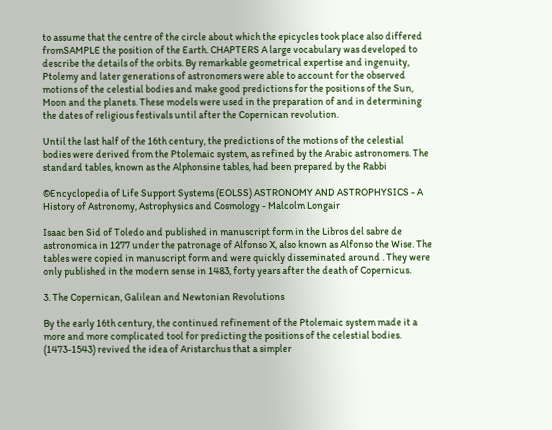to assume that the centre of the circle about which the epicycles took place also differed fromSAMPLE the position of the Earth. CHAPTERS A large vocabulary was developed to describe the details of the orbits. By remarkable geometrical expertise and ingenuity, Ptolemy and later generations of astronomers were able to account for the observed motions of the celestial bodies and make good predictions for the positions of the Sun, Moon and the planets. These models were used in the preparation of and in determining the dates of religious festivals until after the Copernican revolution.

Until the last half of the 16th century, the predictions of the motions of the celestial bodies were derived from the Ptolemaic system, as refined by the Arabic astronomers. The standard tables, known as the Alphonsine tables, had been prepared by the Rabbi

©Encyclopedia of Life Support Systems (EOLSS) ASTRONOMY AND ASTROPHYSICS - A History of Astronomy, Astrophysics and Cosmology - Malcolm Longair

Isaac ben Sid of Toledo and published in manuscript form in the Libros del sabre de astronomica in 1277 under the patronage of Alfonso X, also known as Alfonso the Wise. The tables were copied in manuscript form and were quickly disseminated around . They were only published in the modern sense in 1483, forty years after the death of Copernicus.

3. The Copernican, Galilean and Newtonian Revolutions

By the early 16th century, the continued refinement of the Ptolemaic system made it a more and more complicated tool for predicting the positions of the celestial bodies. (1473-1543) revived the idea of Aristarchus that a simpler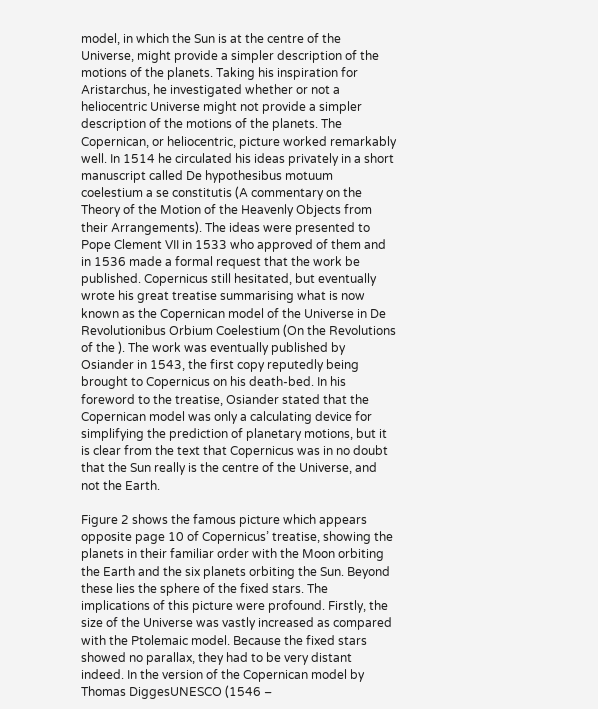model, in which the Sun is at the centre of the Universe, might provide a simpler description of the motions of the planets. Taking his inspiration for Aristarchus, he investigated whether or not a heliocentric Universe might not provide a simpler description of the motions of the planets. The Copernican, or heliocentric, picture worked remarkably well. In 1514 he circulated his ideas privately in a short manuscript called De hypothesibus motuum coelestium a se constitutis (A commentary on the Theory of the Motion of the Heavenly Objects from their Arrangements). The ideas were presented to Pope Clement VII in 1533 who approved of them and in 1536 made a formal request that the work be published. Copernicus still hesitated, but eventually wrote his great treatise summarising what is now known as the Copernican model of the Universe in De Revolutionibus Orbium Coelestium (On the Revolutions of the ). The work was eventually published by Osiander in 1543, the first copy reputedly being brought to Copernicus on his death-bed. In his foreword to the treatise, Osiander stated that the Copernican model was only a calculating device for simplifying the prediction of planetary motions, but it is clear from the text that Copernicus was in no doubt that the Sun really is the centre of the Universe, and not the Earth.

Figure 2 shows the famous picture which appears opposite page 10 of Copernicus’ treatise, showing the planets in their familiar order with the Moon orbiting the Earth and the six planets orbiting the Sun. Beyond these lies the sphere of the fixed stars. The implications of this picture were profound. Firstly, the size of the Universe was vastly increased as compared with the Ptolemaic model. Because the fixed stars showed no parallax, they had to be very distant indeed. In the version of the Copernican model by Thomas DiggesUNESCO (1546 –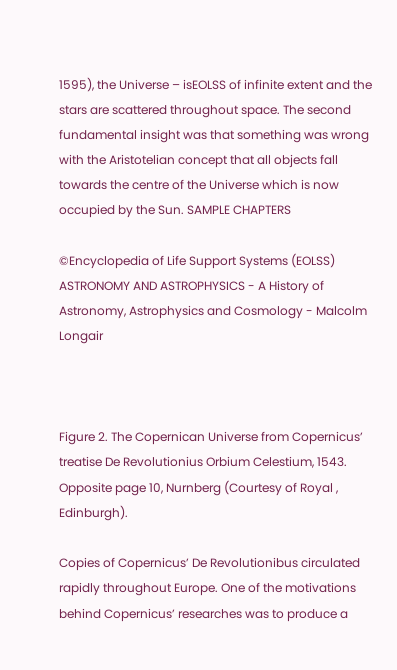1595), the Universe – isEOLSS of infinite extent and the stars are scattered throughout space. The second fundamental insight was that something was wrong with the Aristotelian concept that all objects fall towards the centre of the Universe which is now occupied by the Sun. SAMPLE CHAPTERS

©Encyclopedia of Life Support Systems (EOLSS) ASTRONOMY AND ASTROPHYSICS - A History of Astronomy, Astrophysics and Cosmology - Malcolm Longair



Figure 2. The Copernican Universe from Copernicus’ treatise De Revolutionius Orbium Celestium, 1543. Opposite page 10, Nurnberg (Courtesy of Royal , Edinburgh).

Copies of Copernicus’ De Revolutionibus circulated rapidly throughout Europe. One of the motivations behind Copernicus’ researches was to produce a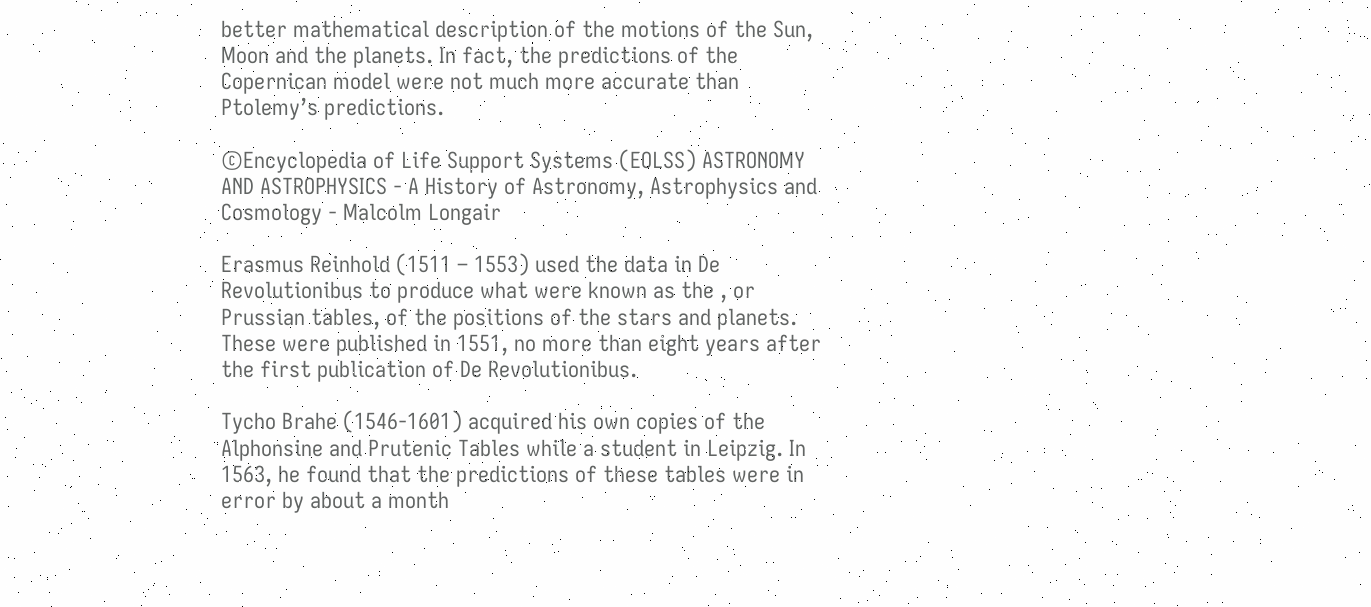better mathematical description of the motions of the Sun, Moon and the planets. In fact, the predictions of the Copernican model were not much more accurate than Ptolemy’s predictions.

©Encyclopedia of Life Support Systems (EOLSS) ASTRONOMY AND ASTROPHYSICS - A History of Astronomy, Astrophysics and Cosmology - Malcolm Longair

Erasmus Reinhold (1511 – 1553) used the data in De Revolutionibus to produce what were known as the , or Prussian tables, of the positions of the stars and planets. These were published in 1551, no more than eight years after the first publication of De Revolutionibus.

Tycho Brahe (1546-1601) acquired his own copies of the Alphonsine and Prutenic Tables while a student in Leipzig. In 1563, he found that the predictions of these tables were in error by about a month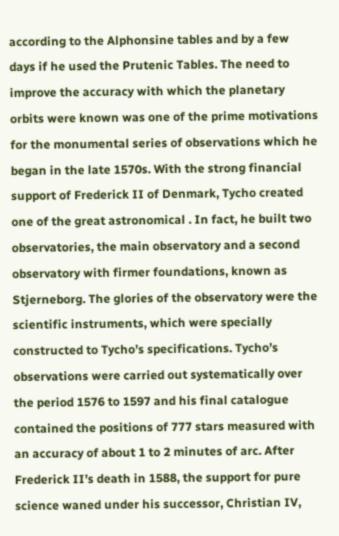according to the Alphonsine tables and by a few days if he used the Prutenic Tables. The need to improve the accuracy with which the planetary orbits were known was one of the prime motivations for the monumental series of observations which he began in the late 1570s. With the strong financial support of Frederick II of Denmark, Tycho created one of the great astronomical . In fact, he built two observatories, the main observatory and a second observatory with firmer foundations, known as Stjerneborg. The glories of the observatory were the scientific instruments, which were specially constructed to Tycho’s specifications. Tycho’s observations were carried out systematically over the period 1576 to 1597 and his final catalogue contained the positions of 777 stars measured with an accuracy of about 1 to 2 minutes of arc. After Frederick II’s death in 1588, the support for pure science waned under his successor, Christian IV,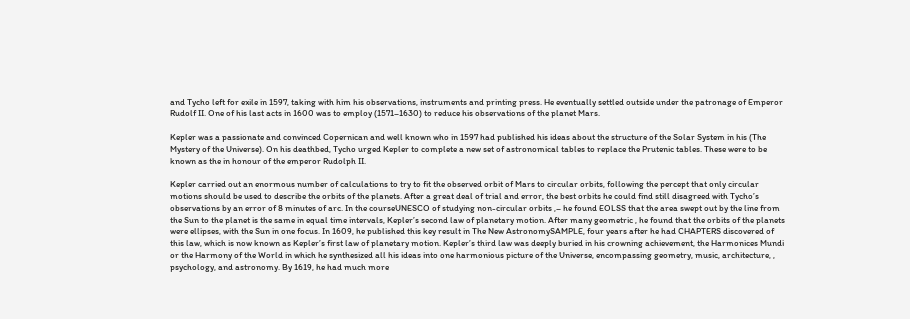and Tycho left for exile in 1597, taking with him his observations, instruments and printing press. He eventually settled outside under the patronage of Emperor Rudolf II. One of his last acts in 1600 was to employ (1571–1630) to reduce his observations of the planet Mars.

Kepler was a passionate and convinced Copernican and well known who in 1597 had published his ideas about the structure of the Solar System in his (The Mystery of the Universe). On his deathbed, Tycho urged Kepler to complete a new set of astronomical tables to replace the Prutenic tables. These were to be known as the in honour of the emperor Rudolph II.

Kepler carried out an enormous number of calculations to try to fit the observed orbit of Mars to circular orbits, following the percept that only circular motions should be used to describe the orbits of the planets. After a great deal of trial and error, the best orbits he could find still disagreed with Tycho’s observations by an error of 8 minutes of arc. In the courseUNESCO of studying non-circular orbits ,– he found EOLSS that the area swept out by the line from the Sun to the planet is the same in equal time intervals, Kepler’s second law of planetary motion. After many geometric , he found that the orbits of the planets were ellipses, with the Sun in one focus. In 1609, he published this key result in The New AstronomySAMPLE, four years after he had CHAPTERS discovered of this law, which is now known as Kepler’s first law of planetary motion. Kepler’s third law was deeply buried in his crowning achievement, the Harmonices Mundi or the Harmony of the World in which he synthesized all his ideas into one harmonious picture of the Universe, encompassing geometry, music, architecture, , psychology, and astronomy. By 1619, he had much more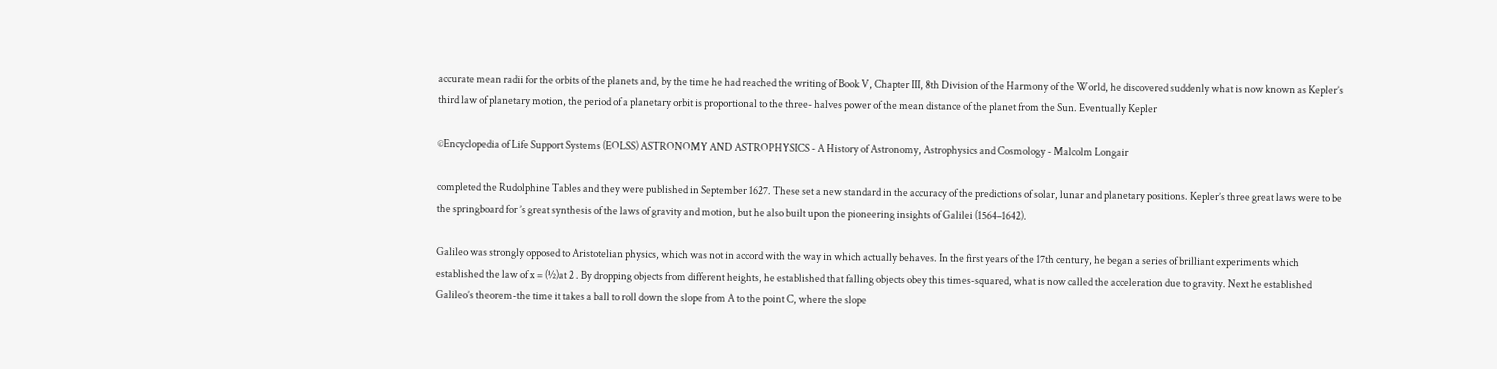accurate mean radii for the orbits of the planets and, by the time he had reached the writing of Book V, Chapter III, 8th Division of the Harmony of the World, he discovered suddenly what is now known as Kepler’s third law of planetary motion, the period of a planetary orbit is proportional to the three- halves power of the mean distance of the planet from the Sun. Eventually Kepler

©Encyclopedia of Life Support Systems (EOLSS) ASTRONOMY AND ASTROPHYSICS - A History of Astronomy, Astrophysics and Cosmology - Malcolm Longair

completed the Rudolphine Tables and they were published in September 1627. These set a new standard in the accuracy of the predictions of solar, lunar and planetary positions. Kepler’s three great laws were to be the springboard for ’s great synthesis of the laws of gravity and motion, but he also built upon the pioneering insights of Galilei (1564–1642).

Galileo was strongly opposed to Aristotelian physics, which was not in accord with the way in which actually behaves. In the first years of the 17th century, he began a series of brilliant experiments which established the law of x = (½)at 2 . By dropping objects from different heights, he established that falling objects obey this times-squared, what is now called the acceleration due to gravity. Next he established Galileo’s theorem-the time it takes a ball to roll down the slope from A to the point C, where the slope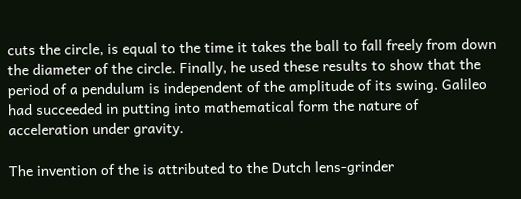cuts the circle, is equal to the time it takes the ball to fall freely from down the diameter of the circle. Finally, he used these results to show that the period of a pendulum is independent of the amplitude of its swing. Galileo had succeeded in putting into mathematical form the nature of acceleration under gravity.

The invention of the is attributed to the Dutch lens-grinder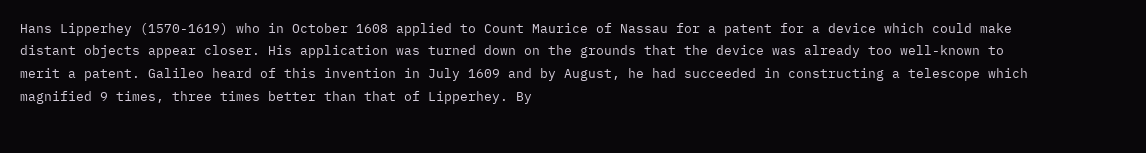Hans Lipperhey (1570-1619) who in October 1608 applied to Count Maurice of Nassau for a patent for a device which could make distant objects appear closer. His application was turned down on the grounds that the device was already too well-known to merit a patent. Galileo heard of this invention in July 1609 and by August, he had succeeded in constructing a telescope which magnified 9 times, three times better than that of Lipperhey. By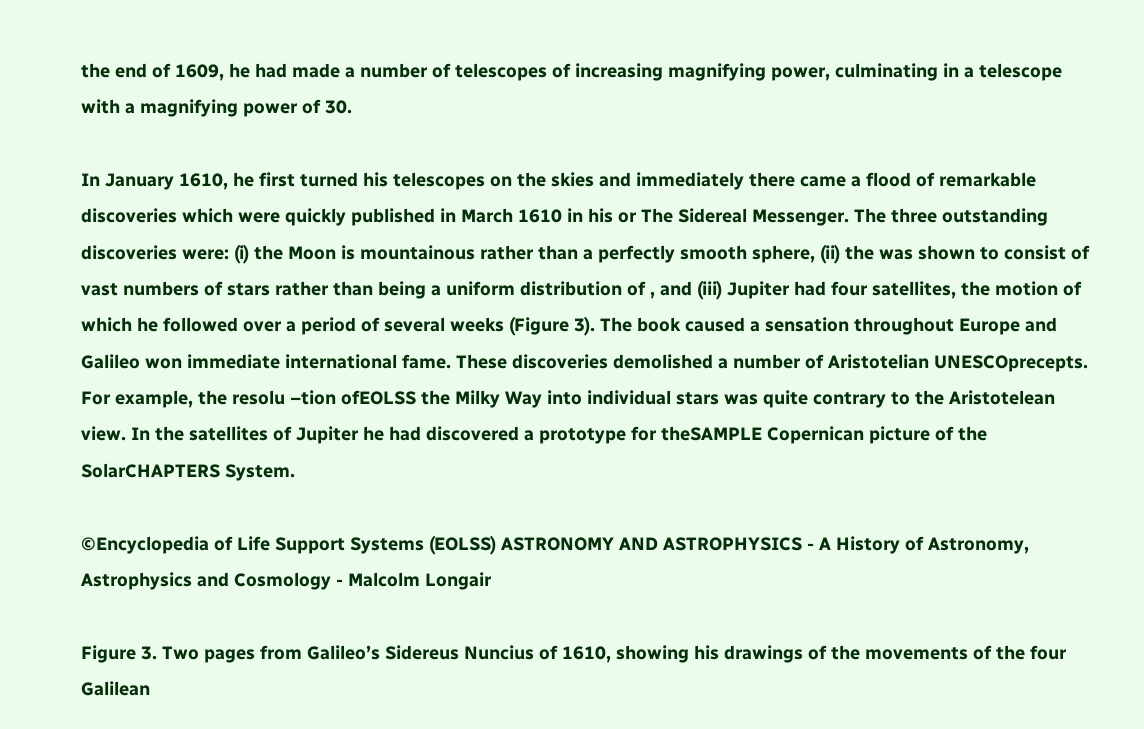the end of 1609, he had made a number of telescopes of increasing magnifying power, culminating in a telescope with a magnifying power of 30.

In January 1610, he first turned his telescopes on the skies and immediately there came a flood of remarkable discoveries which were quickly published in March 1610 in his or The Sidereal Messenger. The three outstanding discoveries were: (i) the Moon is mountainous rather than a perfectly smooth sphere, (ii) the was shown to consist of vast numbers of stars rather than being a uniform distribution of , and (iii) Jupiter had four satellites, the motion of which he followed over a period of several weeks (Figure 3). The book caused a sensation throughout Europe and Galileo won immediate international fame. These discoveries demolished a number of Aristotelian UNESCOprecepts. For example, the resolu –tion ofEOLSS the Milky Way into individual stars was quite contrary to the Aristotelean view. In the satellites of Jupiter he had discovered a prototype for theSAMPLE Copernican picture of the SolarCHAPTERS System.

©Encyclopedia of Life Support Systems (EOLSS) ASTRONOMY AND ASTROPHYSICS - A History of Astronomy, Astrophysics and Cosmology - Malcolm Longair

Figure 3. Two pages from Galileo’s Sidereus Nuncius of 1610, showing his drawings of the movements of the four Galilean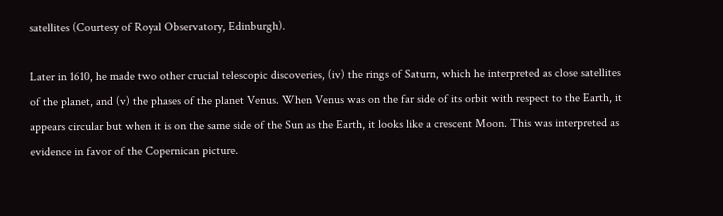satellites (Courtesy of Royal Observatory, Edinburgh).

Later in 1610, he made two other crucial telescopic discoveries, (iv) the rings of Saturn, which he interpreted as close satellites of the planet, and (v) the phases of the planet Venus. When Venus was on the far side of its orbit with respect to the Earth, it appears circular but when it is on the same side of the Sun as the Earth, it looks like a crescent Moon. This was interpreted as evidence in favor of the Copernican picture.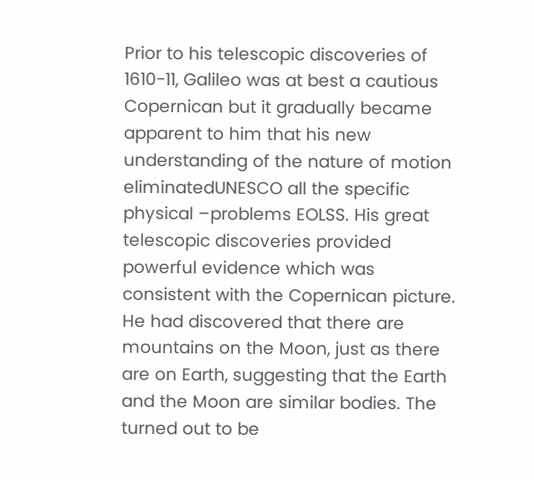Prior to his telescopic discoveries of 1610-11, Galileo was at best a cautious Copernican but it gradually became apparent to him that his new understanding of the nature of motion eliminatedUNESCO all the specific physical –problems EOLSS. His great telescopic discoveries provided powerful evidence which was consistent with the Copernican picture. He had discovered that there are mountains on the Moon, just as there are on Earth, suggesting that the Earth and the Moon are similar bodies. The turned out to be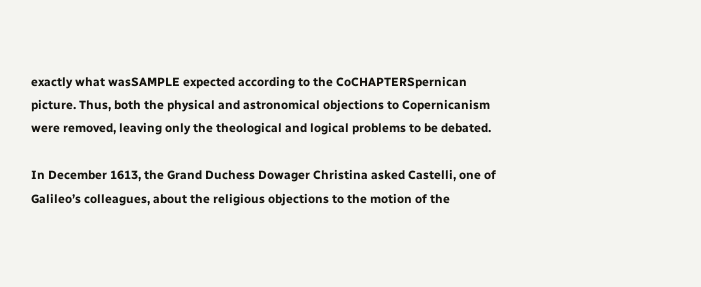exactly what wasSAMPLE expected according to the CoCHAPTERSpernican picture. Thus, both the physical and astronomical objections to Copernicanism were removed, leaving only the theological and logical problems to be debated.

In December 1613, the Grand Duchess Dowager Christina asked Castelli, one of Galileo’s colleagues, about the religious objections to the motion of the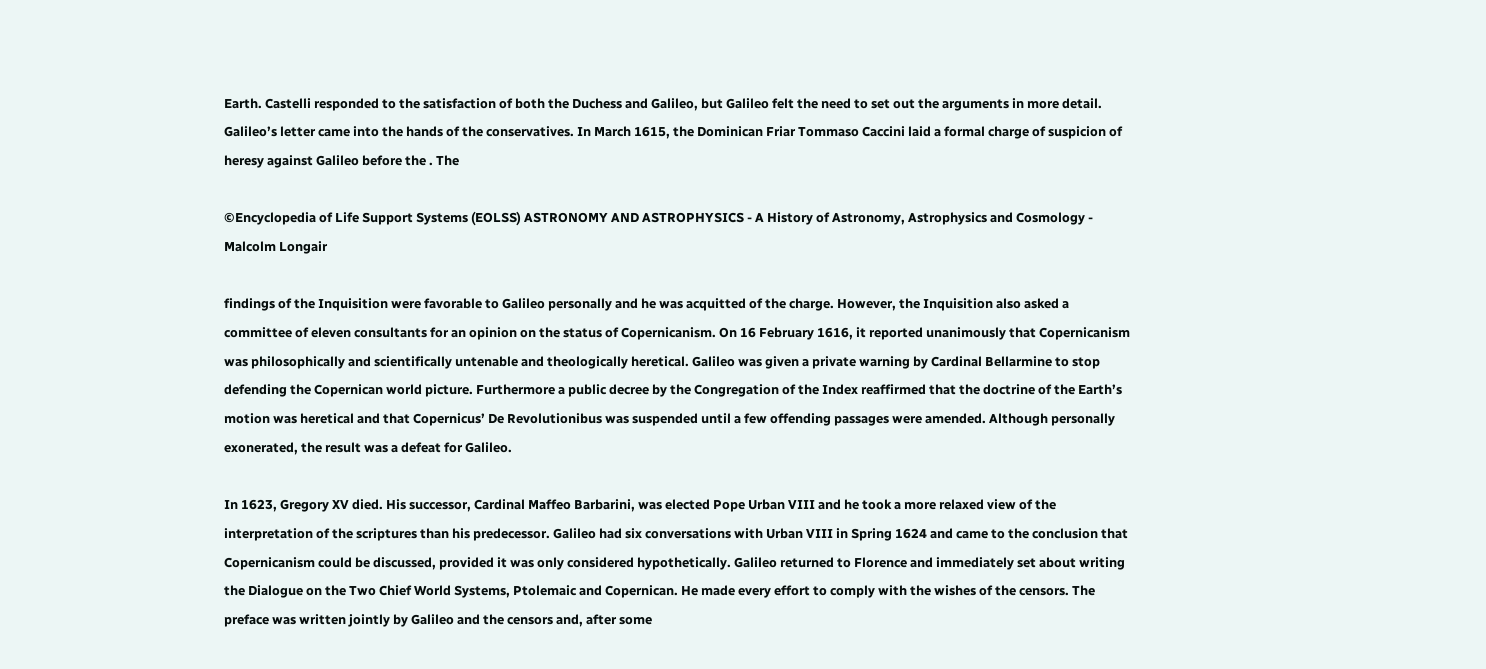Earth. Castelli responded to the satisfaction of both the Duchess and Galileo, but Galileo felt the need to set out the arguments in more detail. Galileo’s letter came into the hands of the conservatives. In March 1615, the Dominican Friar Tommaso Caccini laid a formal charge of suspicion of heresy against Galileo before the . The

©Encyclopedia of Life Support Systems (EOLSS) ASTRONOMY AND ASTROPHYSICS - A History of Astronomy, Astrophysics and Cosmology - Malcolm Longair

findings of the Inquisition were favorable to Galileo personally and he was acquitted of the charge. However, the Inquisition also asked a committee of eleven consultants for an opinion on the status of Copernicanism. On 16 February 1616, it reported unanimously that Copernicanism was philosophically and scientifically untenable and theologically heretical. Galileo was given a private warning by Cardinal Bellarmine to stop defending the Copernican world picture. Furthermore a public decree by the Congregation of the Index reaffirmed that the doctrine of the Earth’s motion was heretical and that Copernicus’ De Revolutionibus was suspended until a few offending passages were amended. Although personally exonerated, the result was a defeat for Galileo.

In 1623, Gregory XV died. His successor, Cardinal Maffeo Barbarini, was elected Pope Urban VIII and he took a more relaxed view of the interpretation of the scriptures than his predecessor. Galileo had six conversations with Urban VIII in Spring 1624 and came to the conclusion that Copernicanism could be discussed, provided it was only considered hypothetically. Galileo returned to Florence and immediately set about writing the Dialogue on the Two Chief World Systems, Ptolemaic and Copernican. He made every effort to comply with the wishes of the censors. The preface was written jointly by Galileo and the censors and, after some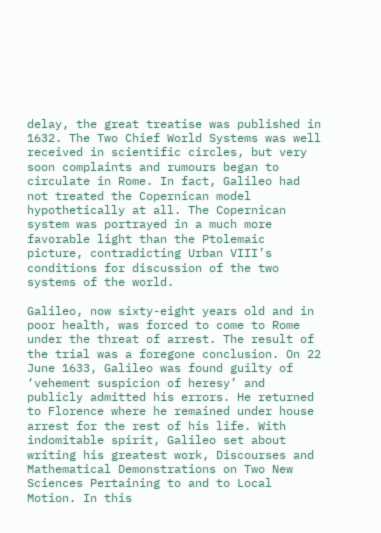delay, the great treatise was published in 1632. The Two Chief World Systems was well received in scientific circles, but very soon complaints and rumours began to circulate in Rome. In fact, Galileo had not treated the Copernican model hypothetically at all. The Copernican system was portrayed in a much more favorable light than the Ptolemaic picture, contradicting Urban VIII’s conditions for discussion of the two systems of the world.

Galileo, now sixty-eight years old and in poor health, was forced to come to Rome under the threat of arrest. The result of the trial was a foregone conclusion. On 22 June 1633, Galileo was found guilty of ‘vehement suspicion of heresy’ and publicly admitted his errors. He returned to Florence where he remained under house arrest for the rest of his life. With indomitable spirit, Galileo set about writing his greatest work, Discourses and Mathematical Demonstrations on Two New Sciences Pertaining to and to Local Motion. In this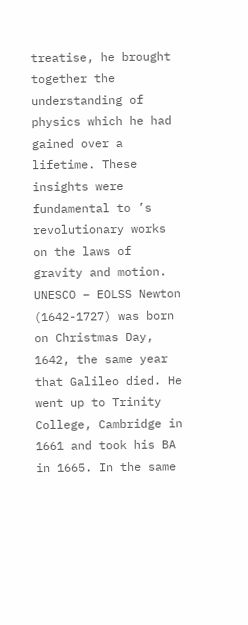treatise, he brought together the understanding of physics which he had gained over a lifetime. These insights were fundamental to ’s revolutionary works on the laws of gravity and motion. UNESCO – EOLSS Newton (1642-1727) was born on Christmas Day, 1642, the same year that Galileo died. He went up to Trinity College, Cambridge in 1661 and took his BA in 1665. In the same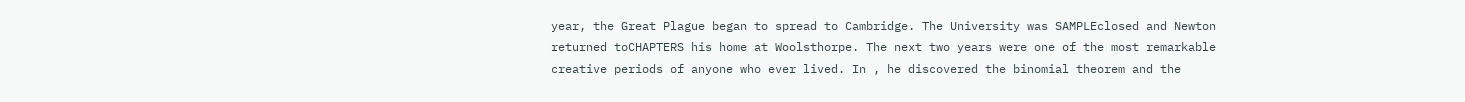year, the Great Plague began to spread to Cambridge. The University was SAMPLEclosed and Newton returned toCHAPTERS his home at Woolsthorpe. The next two years were one of the most remarkable creative periods of anyone who ever lived. In , he discovered the binomial theorem and the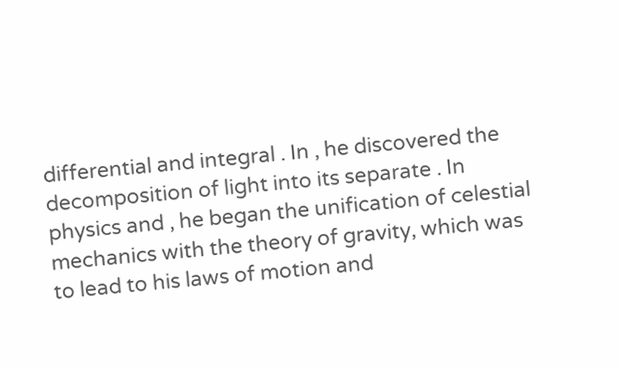differential and integral . In , he discovered the decomposition of light into its separate . In physics and , he began the unification of celestial mechanics with the theory of gravity, which was to lead to his laws of motion and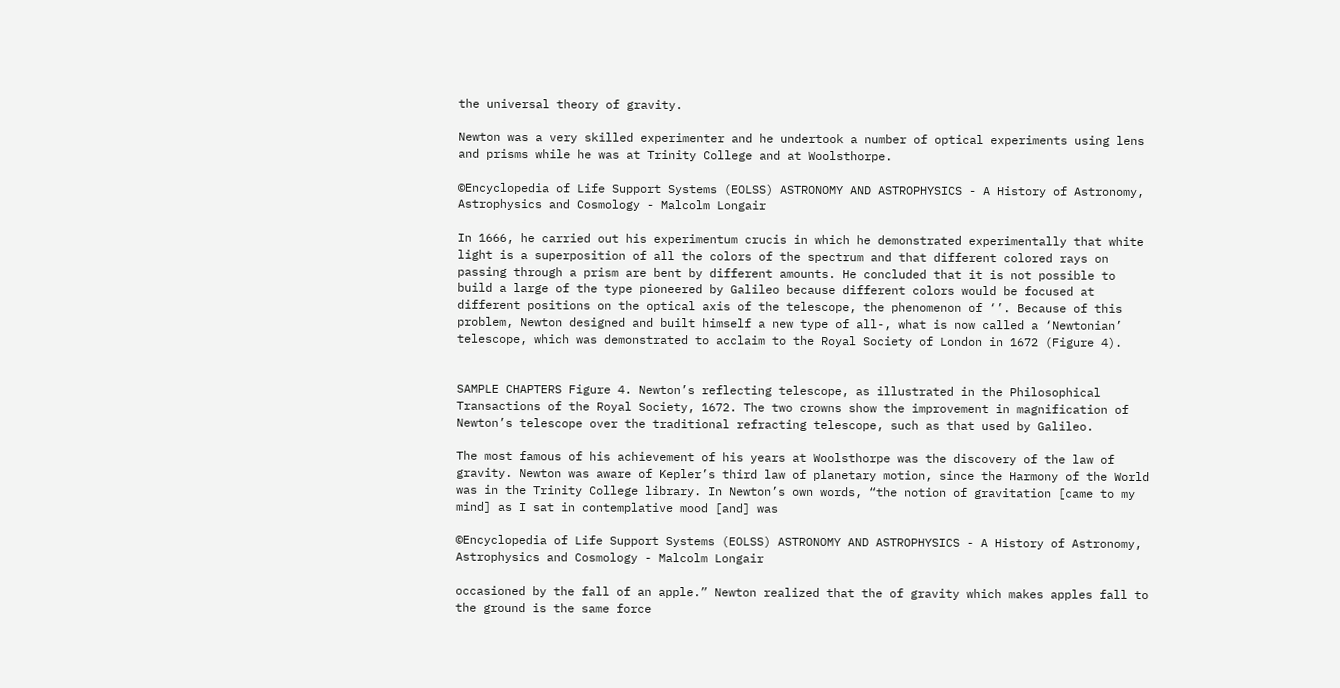the universal theory of gravity.

Newton was a very skilled experimenter and he undertook a number of optical experiments using lens and prisms while he was at Trinity College and at Woolsthorpe.

©Encyclopedia of Life Support Systems (EOLSS) ASTRONOMY AND ASTROPHYSICS - A History of Astronomy, Astrophysics and Cosmology - Malcolm Longair

In 1666, he carried out his experimentum crucis in which he demonstrated experimentally that white light is a superposition of all the colors of the spectrum and that different colored rays on passing through a prism are bent by different amounts. He concluded that it is not possible to build a large of the type pioneered by Galileo because different colors would be focused at different positions on the optical axis of the telescope, the phenomenon of ‘’. Because of this problem, Newton designed and built himself a new type of all-, what is now called a ‘Newtonian’ telescope, which was demonstrated to acclaim to the Royal Society of London in 1672 (Figure 4).


SAMPLE CHAPTERS Figure 4. Newton’s reflecting telescope, as illustrated in the Philosophical Transactions of the Royal Society, 1672. The two crowns show the improvement in magnification of Newton’s telescope over the traditional refracting telescope, such as that used by Galileo.

The most famous of his achievement of his years at Woolsthorpe was the discovery of the law of gravity. Newton was aware of Kepler’s third law of planetary motion, since the Harmony of the World was in the Trinity College library. In Newton’s own words, “the notion of gravitation [came to my mind] as I sat in contemplative mood [and] was

©Encyclopedia of Life Support Systems (EOLSS) ASTRONOMY AND ASTROPHYSICS - A History of Astronomy, Astrophysics and Cosmology - Malcolm Longair

occasioned by the fall of an apple.” Newton realized that the of gravity which makes apples fall to the ground is the same force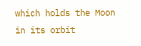which holds the Moon in its orbit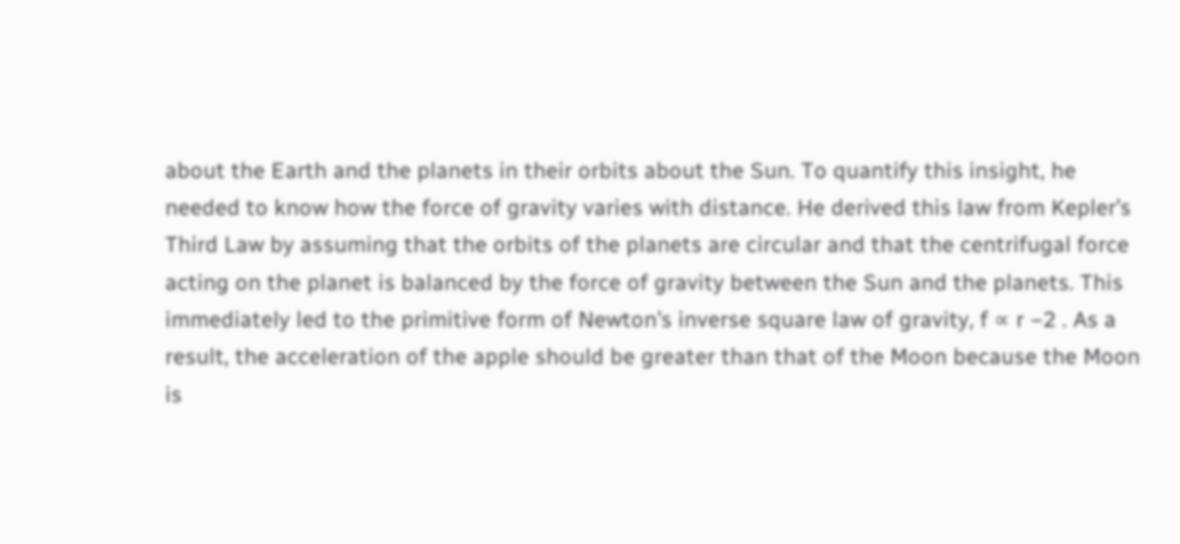about the Earth and the planets in their orbits about the Sun. To quantify this insight, he needed to know how the force of gravity varies with distance. He derived this law from Kepler’s Third Law by assuming that the orbits of the planets are circular and that the centrifugal force acting on the planet is balanced by the force of gravity between the Sun and the planets. This immediately led to the primitive form of Newton’s inverse square law of gravity, f ∝ r −2 . As a result, the acceleration of the apple should be greater than that of the Moon because the Moon is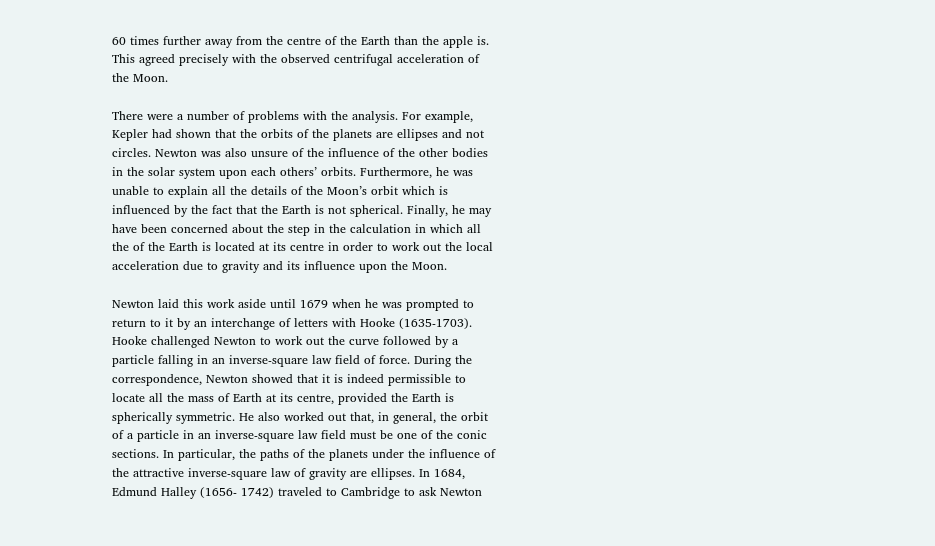60 times further away from the centre of the Earth than the apple is. This agreed precisely with the observed centrifugal acceleration of the Moon.

There were a number of problems with the analysis. For example, Kepler had shown that the orbits of the planets are ellipses and not circles. Newton was also unsure of the influence of the other bodies in the solar system upon each others’ orbits. Furthermore, he was unable to explain all the details of the Moon’s orbit which is influenced by the fact that the Earth is not spherical. Finally, he may have been concerned about the step in the calculation in which all the of the Earth is located at its centre in order to work out the local acceleration due to gravity and its influence upon the Moon.

Newton laid this work aside until 1679 when he was prompted to return to it by an interchange of letters with Hooke (1635-1703). Hooke challenged Newton to work out the curve followed by a particle falling in an inverse-square law field of force. During the correspondence, Newton showed that it is indeed permissible to locate all the mass of Earth at its centre, provided the Earth is spherically symmetric. He also worked out that, in general, the orbit of a particle in an inverse-square law field must be one of the conic sections. In particular, the paths of the planets under the influence of the attractive inverse-square law of gravity are ellipses. In 1684, Edmund Halley (1656- 1742) traveled to Cambridge to ask Newton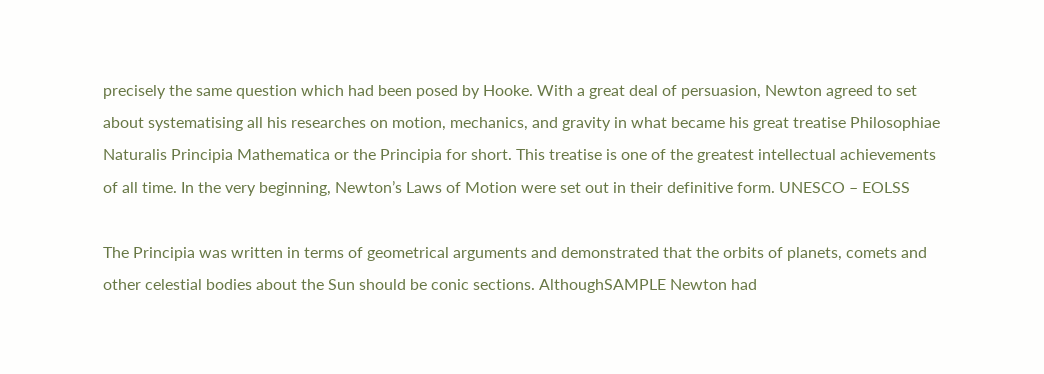precisely the same question which had been posed by Hooke. With a great deal of persuasion, Newton agreed to set about systematising all his researches on motion, mechanics, and gravity in what became his great treatise Philosophiae Naturalis Principia Mathematica or the Principia for short. This treatise is one of the greatest intellectual achievements of all time. In the very beginning, Newton’s Laws of Motion were set out in their definitive form. UNESCO – EOLSS

The Principia was written in terms of geometrical arguments and demonstrated that the orbits of planets, comets and other celestial bodies about the Sun should be conic sections. AlthoughSAMPLE Newton had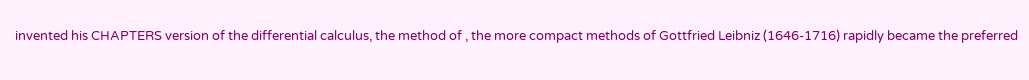invented his CHAPTERS version of the differential calculus, the method of , the more compact methods of Gottfried Leibniz (1646-1716) rapidly became the preferred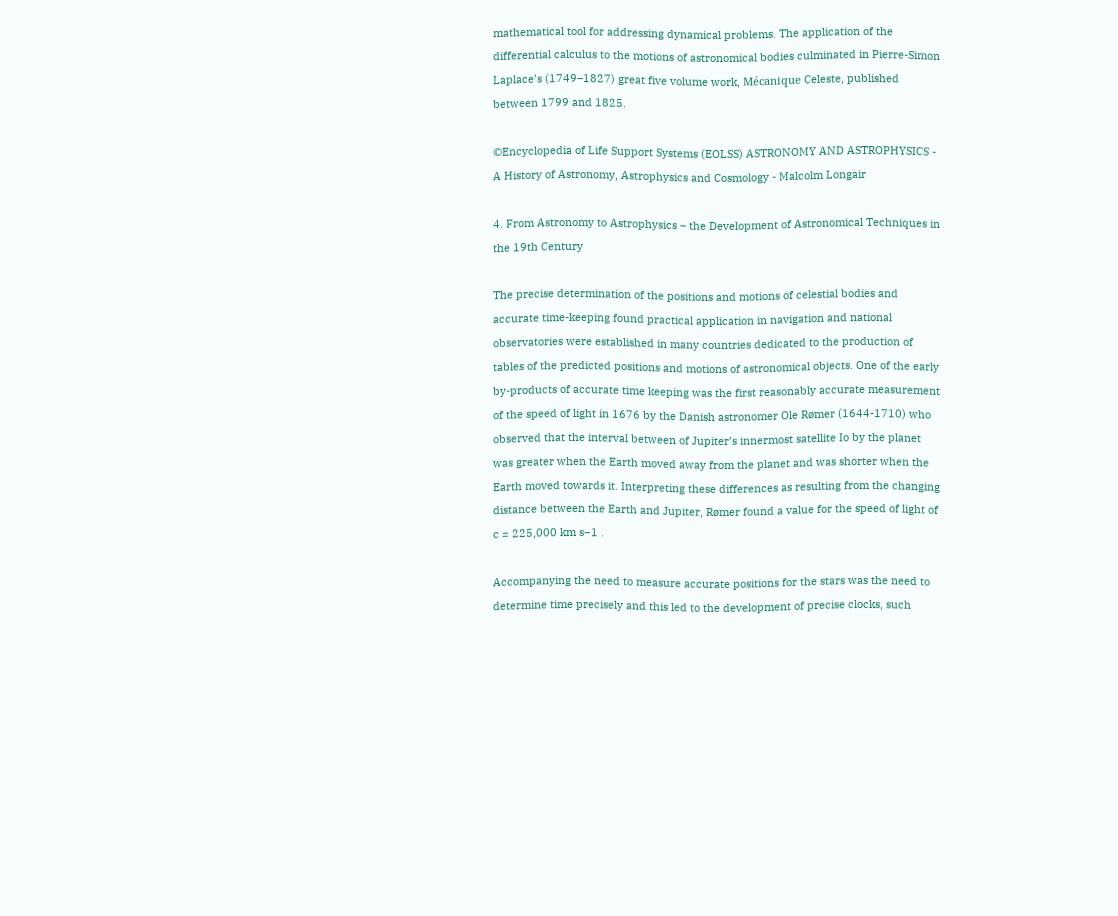mathematical tool for addressing dynamical problems. The application of the differential calculus to the motions of astronomical bodies culminated in Pierre-Simon Laplace’s (1749–1827) great five volume work, Mécanique Celeste, published between 1799 and 1825.

©Encyclopedia of Life Support Systems (EOLSS) ASTRONOMY AND ASTROPHYSICS - A History of Astronomy, Astrophysics and Cosmology - Malcolm Longair

4. From Astronomy to Astrophysics – the Development of Astronomical Techniques in the 19th Century

The precise determination of the positions and motions of celestial bodies and accurate time-keeping found practical application in navigation and national observatories were established in many countries dedicated to the production of tables of the predicted positions and motions of astronomical objects. One of the early by-products of accurate time keeping was the first reasonably accurate measurement of the speed of light in 1676 by the Danish astronomer Ole Rømer (1644-1710) who observed that the interval between of Jupiter’s innermost satellite Io by the planet was greater when the Earth moved away from the planet and was shorter when the Earth moved towards it. Interpreting these differences as resulting from the changing distance between the Earth and Jupiter, Rømer found a value for the speed of light of c = 225,000 km s−1 .

Accompanying the need to measure accurate positions for the stars was the need to determine time precisely and this led to the development of precise clocks, such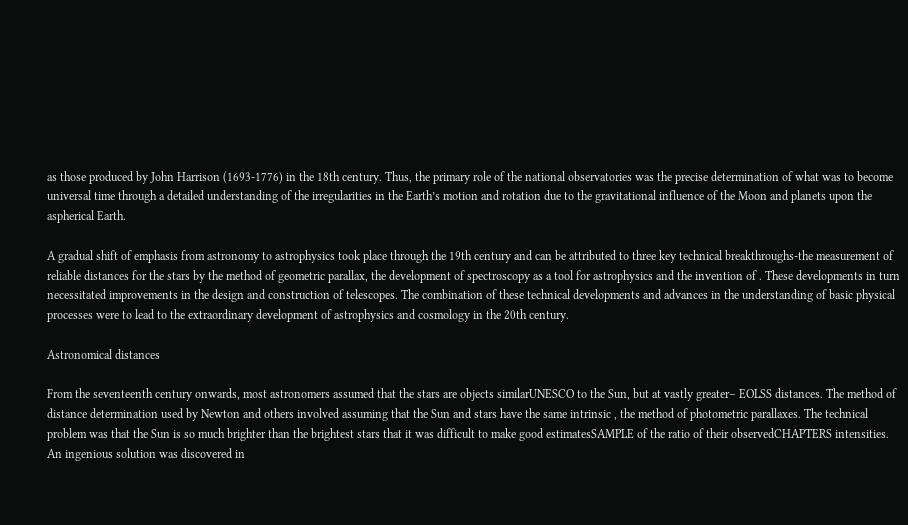as those produced by John Harrison (1693-1776) in the 18th century. Thus, the primary role of the national observatories was the precise determination of what was to become universal time through a detailed understanding of the irregularities in the Earth’s motion and rotation due to the gravitational influence of the Moon and planets upon the aspherical Earth.

A gradual shift of emphasis from astronomy to astrophysics took place through the 19th century and can be attributed to three key technical breakthroughs-the measurement of reliable distances for the stars by the method of geometric parallax, the development of spectroscopy as a tool for astrophysics and the invention of . These developments in turn necessitated improvements in the design and construction of telescopes. The combination of these technical developments and advances in the understanding of basic physical processes were to lead to the extraordinary development of astrophysics and cosmology in the 20th century.

Astronomical distances

From the seventeenth century onwards, most astronomers assumed that the stars are objects similarUNESCO to the Sun, but at vastly greater– EOLSS distances. The method of distance determination used by Newton and others involved assuming that the Sun and stars have the same intrinsic , the method of photometric parallaxes. The technical problem was that the Sun is so much brighter than the brightest stars that it was difficult to make good estimatesSAMPLE of the ratio of their observedCHAPTERS intensities. An ingenious solution was discovered in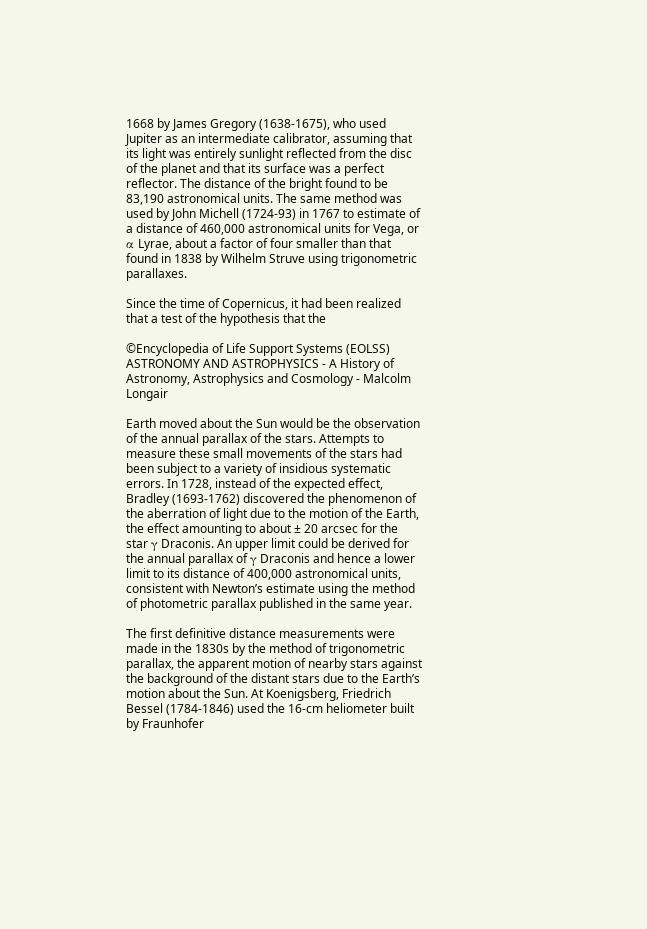1668 by James Gregory (1638-1675), who used Jupiter as an intermediate calibrator, assuming that its light was entirely sunlight reflected from the disc of the planet and that its surface was a perfect reflector. The distance of the bright found to be 83,190 astronomical units. The same method was used by John Michell (1724-93) in 1767 to estimate of a distance of 460,000 astronomical units for Vega, or α Lyrae, about a factor of four smaller than that found in 1838 by Wilhelm Struve using trigonometric parallaxes.

Since the time of Copernicus, it had been realized that a test of the hypothesis that the

©Encyclopedia of Life Support Systems (EOLSS) ASTRONOMY AND ASTROPHYSICS - A History of Astronomy, Astrophysics and Cosmology - Malcolm Longair

Earth moved about the Sun would be the observation of the annual parallax of the stars. Attempts to measure these small movements of the stars had been subject to a variety of insidious systematic errors. In 1728, instead of the expected effect, Bradley (1693-1762) discovered the phenomenon of the aberration of light due to the motion of the Earth, the effect amounting to about ± 20 arcsec for the star γ Draconis. An upper limit could be derived for the annual parallax of γ Draconis and hence a lower limit to its distance of 400,000 astronomical units, consistent with Newton’s estimate using the method of photometric parallax published in the same year.

The first definitive distance measurements were made in the 1830s by the method of trigonometric parallax, the apparent motion of nearby stars against the background of the distant stars due to the Earth’s motion about the Sun. At Koenigsberg, Friedrich Bessel (1784-1846) used the 16-cm heliometer built by Fraunhofer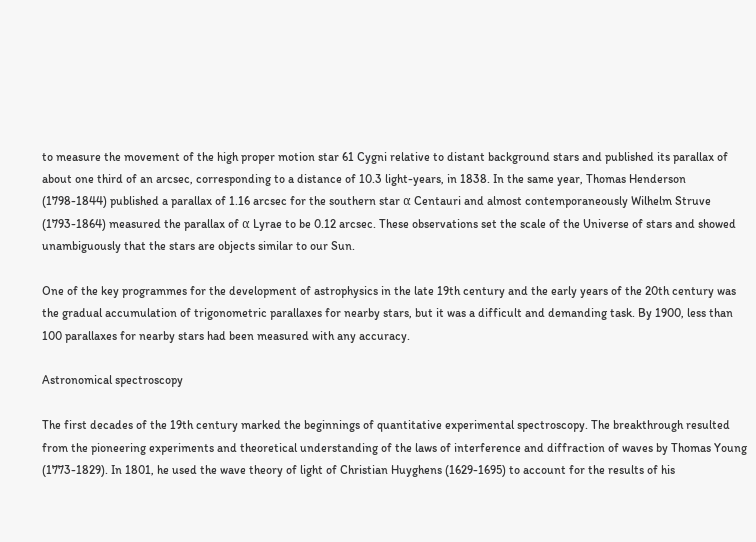to measure the movement of the high proper motion star 61 Cygni relative to distant background stars and published its parallax of about one third of an arcsec, corresponding to a distance of 10.3 light-years, in 1838. In the same year, Thomas Henderson (1798-1844) published a parallax of 1.16 arcsec for the southern star α Centauri and almost contemporaneously Wilhelm Struve (1793-1864) measured the parallax of α Lyrae to be 0.12 arcsec. These observations set the scale of the Universe of stars and showed unambiguously that the stars are objects similar to our Sun.

One of the key programmes for the development of astrophysics in the late 19th century and the early years of the 20th century was the gradual accumulation of trigonometric parallaxes for nearby stars, but it was a difficult and demanding task. By 1900, less than 100 parallaxes for nearby stars had been measured with any accuracy.

Astronomical spectroscopy

The first decades of the 19th century marked the beginnings of quantitative experimental spectroscopy. The breakthrough resulted from the pioneering experiments and theoretical understanding of the laws of interference and diffraction of waves by Thomas Young (1773-1829). In 1801, he used the wave theory of light of Christian Huyghens (1629-1695) to account for the results of his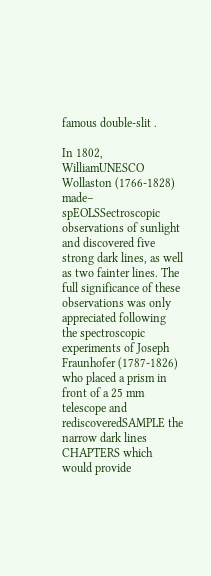famous double-slit .

In 1802, WilliamUNESCO Wollaston (1766-1828) made– spEOLSSectroscopic observations of sunlight and discovered five strong dark lines, as well as two fainter lines. The full significance of these observations was only appreciated following the spectroscopic experiments of Joseph Fraunhofer (1787-1826) who placed a prism in front of a 25 mm telescope and rediscoveredSAMPLE the narrow dark lines CHAPTERS which would provide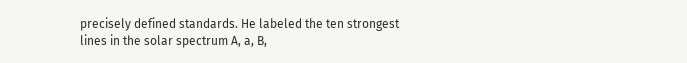precisely defined standards. He labeled the ten strongest lines in the solar spectrum A, a, B,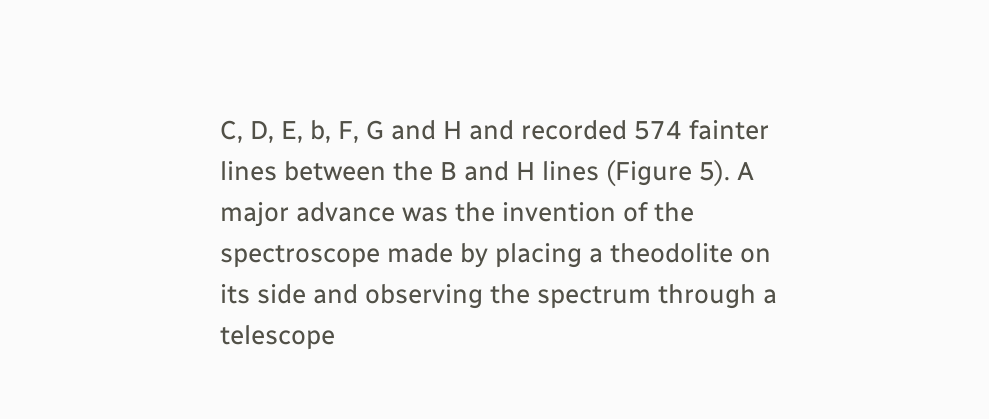C, D, E, b, F, G and H and recorded 574 fainter lines between the B and H lines (Figure 5). A major advance was the invention of the spectroscope made by placing a theodolite on its side and observing the spectrum through a telescope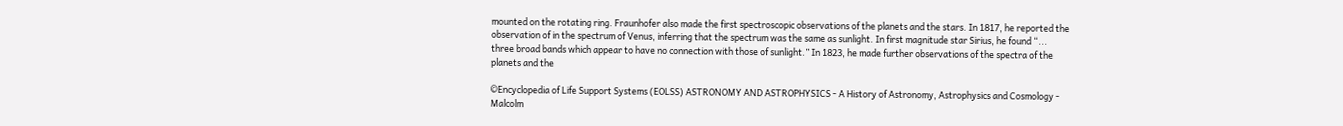mounted on the rotating ring. Fraunhofer also made the first spectroscopic observations of the planets and the stars. In 1817, he reported the observation of in the spectrum of Venus, inferring that the spectrum was the same as sunlight. In first magnitude star Sirius, he found “... three broad bands which appear to have no connection with those of sunlight.” In 1823, he made further observations of the spectra of the planets and the

©Encyclopedia of Life Support Systems (EOLSS) ASTRONOMY AND ASTROPHYSICS - A History of Astronomy, Astrophysics and Cosmology - Malcolm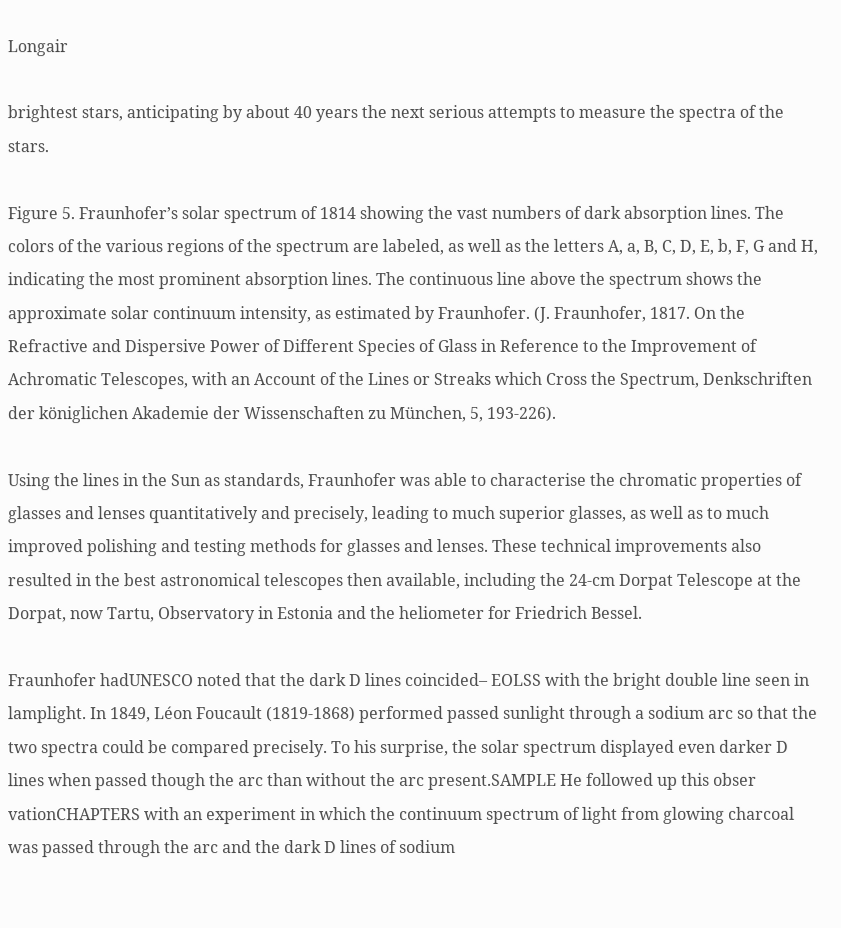Longair

brightest stars, anticipating by about 40 years the next serious attempts to measure the spectra of the stars.

Figure 5. Fraunhofer’s solar spectrum of 1814 showing the vast numbers of dark absorption lines. The colors of the various regions of the spectrum are labeled, as well as the letters A, a, B, C, D, E, b, F, G and H, indicating the most prominent absorption lines. The continuous line above the spectrum shows the approximate solar continuum intensity, as estimated by Fraunhofer. (J. Fraunhofer, 1817. On the Refractive and Dispersive Power of Different Species of Glass in Reference to the Improvement of Achromatic Telescopes, with an Account of the Lines or Streaks which Cross the Spectrum, Denkschriften der königlichen Akademie der Wissenschaften zu München, 5, 193-226).

Using the lines in the Sun as standards, Fraunhofer was able to characterise the chromatic properties of glasses and lenses quantitatively and precisely, leading to much superior glasses, as well as to much improved polishing and testing methods for glasses and lenses. These technical improvements also resulted in the best astronomical telescopes then available, including the 24-cm Dorpat Telescope at the Dorpat, now Tartu, Observatory in Estonia and the heliometer for Friedrich Bessel.

Fraunhofer hadUNESCO noted that the dark D lines coincided– EOLSS with the bright double line seen in lamplight. In 1849, Léon Foucault (1819-1868) performed passed sunlight through a sodium arc so that the two spectra could be compared precisely. To his surprise, the solar spectrum displayed even darker D lines when passed though the arc than without the arc present.SAMPLE He followed up this obser vationCHAPTERS with an experiment in which the continuum spectrum of light from glowing charcoal was passed through the arc and the dark D lines of sodium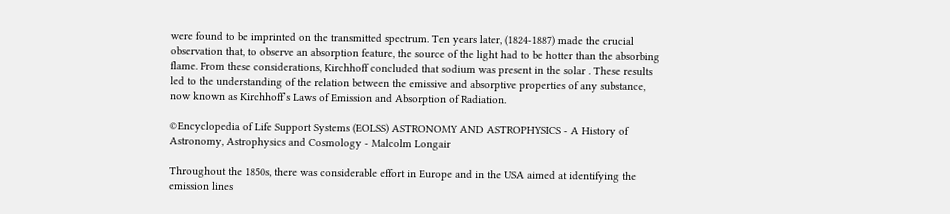were found to be imprinted on the transmitted spectrum. Ten years later, (1824-1887) made the crucial observation that, to observe an absorption feature, the source of the light had to be hotter than the absorbing flame. From these considerations, Kirchhoff concluded that sodium was present in the solar . These results led to the understanding of the relation between the emissive and absorptive properties of any substance, now known as Kirchhoff’s Laws of Emission and Absorption of Radiation.

©Encyclopedia of Life Support Systems (EOLSS) ASTRONOMY AND ASTROPHYSICS - A History of Astronomy, Astrophysics and Cosmology - Malcolm Longair

Throughout the 1850s, there was considerable effort in Europe and in the USA aimed at identifying the emission lines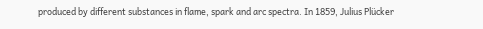produced by different substances in flame, spark and arc spectra. In 1859, Julius Plücker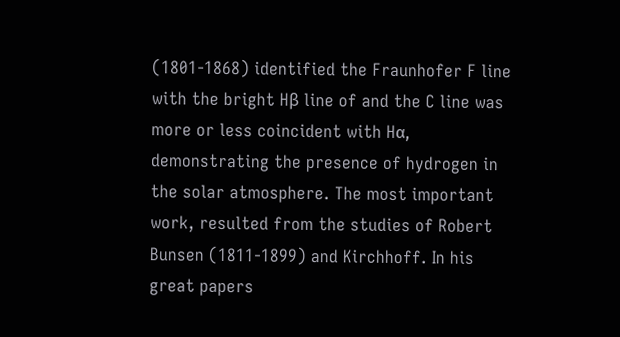(1801-1868) identified the Fraunhofer F line with the bright Hβ line of and the C line was more or less coincident with Hα, demonstrating the presence of hydrogen in the solar atmosphere. The most important work, resulted from the studies of Robert Bunsen (1811-1899) and Kirchhoff. In his great papers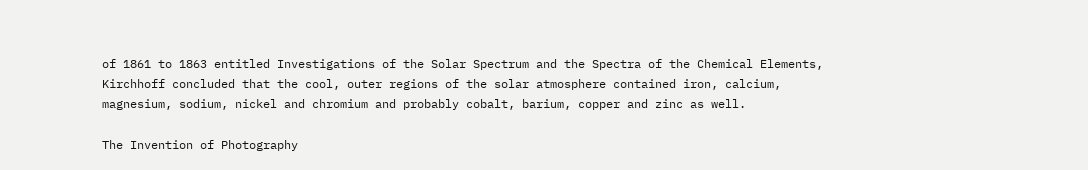of 1861 to 1863 entitled Investigations of the Solar Spectrum and the Spectra of the Chemical Elements, Kirchhoff concluded that the cool, outer regions of the solar atmosphere contained iron, calcium, magnesium, sodium, nickel and chromium and probably cobalt, barium, copper and zinc as well.

The Invention of Photography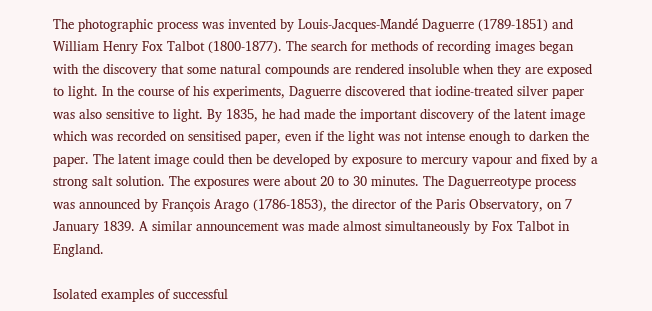The photographic process was invented by Louis-Jacques-Mandé Daguerre (1789-1851) and William Henry Fox Talbot (1800-1877). The search for methods of recording images began with the discovery that some natural compounds are rendered insoluble when they are exposed to light. In the course of his experiments, Daguerre discovered that iodine-treated silver paper was also sensitive to light. By 1835, he had made the important discovery of the latent image which was recorded on sensitised paper, even if the light was not intense enough to darken the paper. The latent image could then be developed by exposure to mercury vapour and fixed by a strong salt solution. The exposures were about 20 to 30 minutes. The Daguerreotype process was announced by François Arago (1786-1853), the director of the Paris Observatory, on 7 January 1839. A similar announcement was made almost simultaneously by Fox Talbot in England.

Isolated examples of successful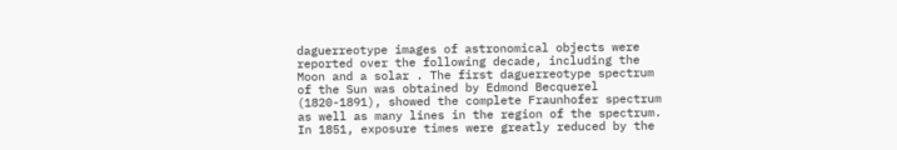daguerreotype images of astronomical objects were reported over the following decade, including the Moon and a solar . The first daguerreotype spectrum of the Sun was obtained by Edmond Becquerel (1820-1891), showed the complete Fraunhofer spectrum as well as many lines in the region of the spectrum. In 1851, exposure times were greatly reduced by the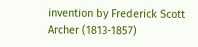invention by Frederick Scott Archer (1813-1857)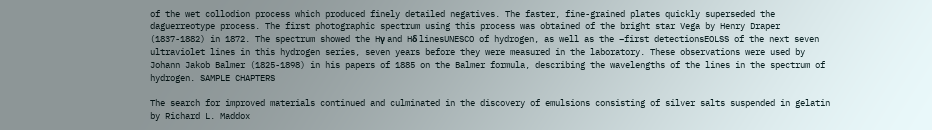of the wet collodion process which produced finely detailed negatives. The faster, fine-grained plates quickly superseded the daguerreotype process. The first photographic spectrum using this process was obtained of the bright star Vega by Henry Draper (1837-1882) in 1872. The spectrum showed the Hγ and Hδ linesUNESCO of hydrogen, as well as the –first detectionsEOLSS of the next seven ultraviolet lines in this hydrogen series, seven years before they were measured in the laboratory. These observations were used by Johann Jakob Balmer (1825-1898) in his papers of 1885 on the Balmer formula, describing the wavelengths of the lines in the spectrum of hydrogen. SAMPLE CHAPTERS

The search for improved materials continued and culminated in the discovery of emulsions consisting of silver salts suspended in gelatin by Richard L. Maddox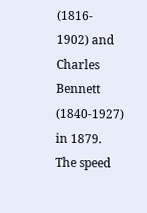(1816- 1902) and Charles Bennett (1840-1927) in 1879. The speed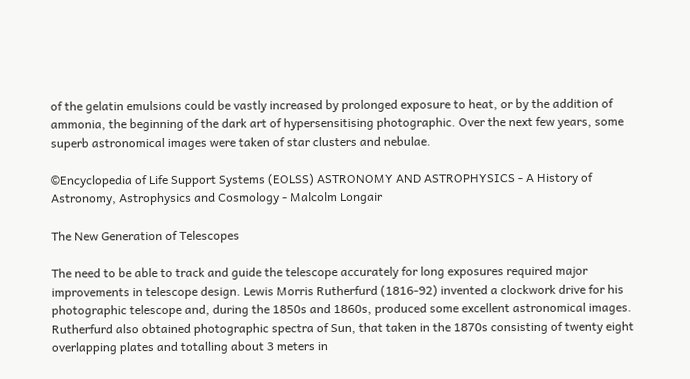of the gelatin emulsions could be vastly increased by prolonged exposure to heat, or by the addition of ammonia, the beginning of the dark art of hypersensitising photographic. Over the next few years, some superb astronomical images were taken of star clusters and nebulae.

©Encyclopedia of Life Support Systems (EOLSS) ASTRONOMY AND ASTROPHYSICS - A History of Astronomy, Astrophysics and Cosmology - Malcolm Longair

The New Generation of Telescopes

The need to be able to track and guide the telescope accurately for long exposures required major improvements in telescope design. Lewis Morris Rutherfurd (1816-92) invented a clockwork drive for his photographic telescope and, during the 1850s and 1860s, produced some excellent astronomical images. Rutherfurd also obtained photographic spectra of Sun, that taken in the 1870s consisting of twenty eight overlapping plates and totalling about 3 meters in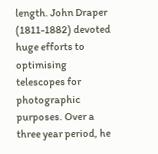length. John Draper (1811-1882) devoted huge efforts to optimising telescopes for photographic purposes. Over a three year period, he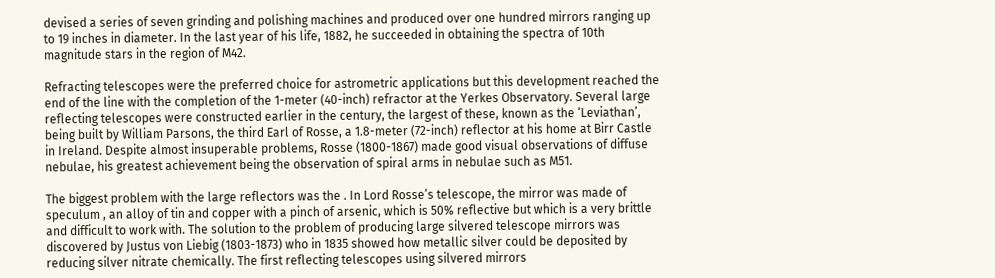devised a series of seven grinding and polishing machines and produced over one hundred mirrors ranging up to 19 inches in diameter. In the last year of his life, 1882, he succeeded in obtaining the spectra of 10th magnitude stars in the region of M42.

Refracting telescopes were the preferred choice for astrometric applications but this development reached the end of the line with the completion of the 1-meter (40-inch) refractor at the Yerkes Observatory. Several large reflecting telescopes were constructed earlier in the century, the largest of these, known as the ‘Leviathan’, being built by William Parsons, the third Earl of Rosse, a 1.8-meter (72-inch) reflector at his home at Birr Castle in Ireland. Despite almost insuperable problems, Rosse (1800-1867) made good visual observations of diffuse nebulae, his greatest achievement being the observation of spiral arms in nebulae such as M51.

The biggest problem with the large reflectors was the . In Lord Rosse’s telescope, the mirror was made of speculum , an alloy of tin and copper with a pinch of arsenic, which is 50% reflective but which is a very brittle and difficult to work with. The solution to the problem of producing large silvered telescope mirrors was discovered by Justus von Liebig (1803-1873) who in 1835 showed how metallic silver could be deposited by reducing silver nitrate chemically. The first reflecting telescopes using silvered mirrors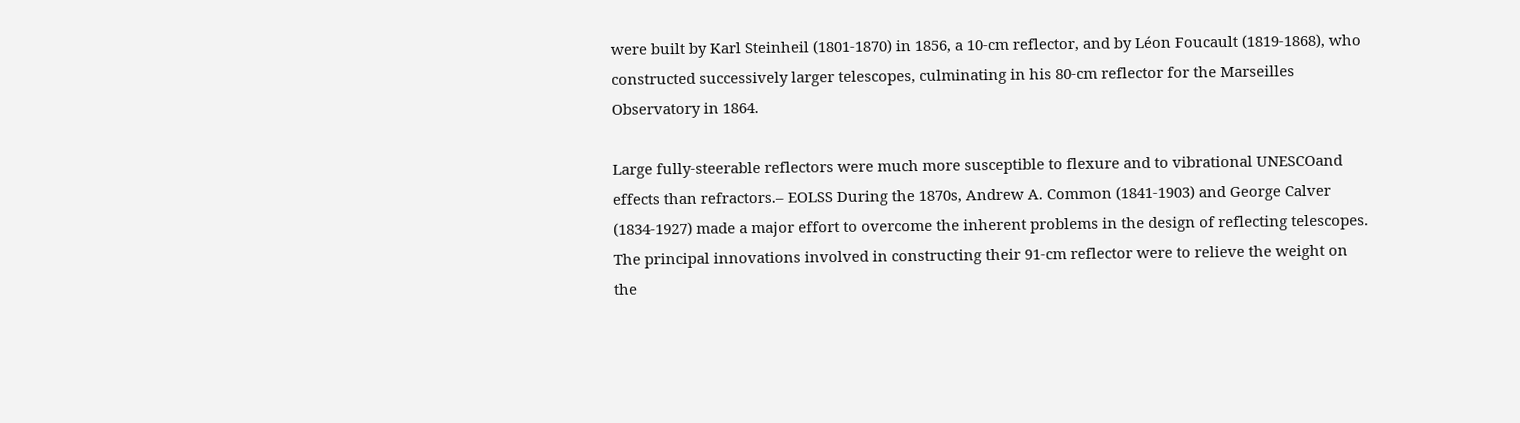were built by Karl Steinheil (1801-1870) in 1856, a 10-cm reflector, and by Léon Foucault (1819-1868), who constructed successively larger telescopes, culminating in his 80-cm reflector for the Marseilles Observatory in 1864.

Large fully-steerable reflectors were much more susceptible to flexure and to vibrational UNESCOand effects than refractors.– EOLSS During the 1870s, Andrew A. Common (1841-1903) and George Calver (1834-1927) made a major effort to overcome the inherent problems in the design of reflecting telescopes. The principal innovations involved in constructing their 91-cm reflector were to relieve the weight on the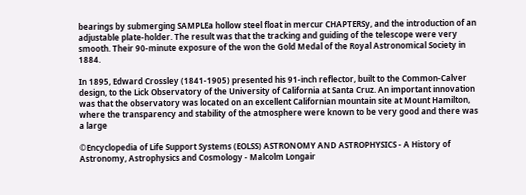bearings by submerging SAMPLEa hollow steel float in mercur CHAPTERSy, and the introduction of an adjustable plate-holder. The result was that the tracking and guiding of the telescope were very smooth. Their 90-minute exposure of the won the Gold Medal of the Royal Astronomical Society in 1884.

In 1895, Edward Crossley (1841-1905) presented his 91-inch reflector, built to the Common-Calver design, to the Lick Observatory of the University of California at Santa Cruz. An important innovation was that the observatory was located on an excellent Californian mountain site at Mount Hamilton, where the transparency and stability of the atmosphere were known to be very good and there was a large

©Encyclopedia of Life Support Systems (EOLSS) ASTRONOMY AND ASTROPHYSICS - A History of Astronomy, Astrophysics and Cosmology - Malcolm Longair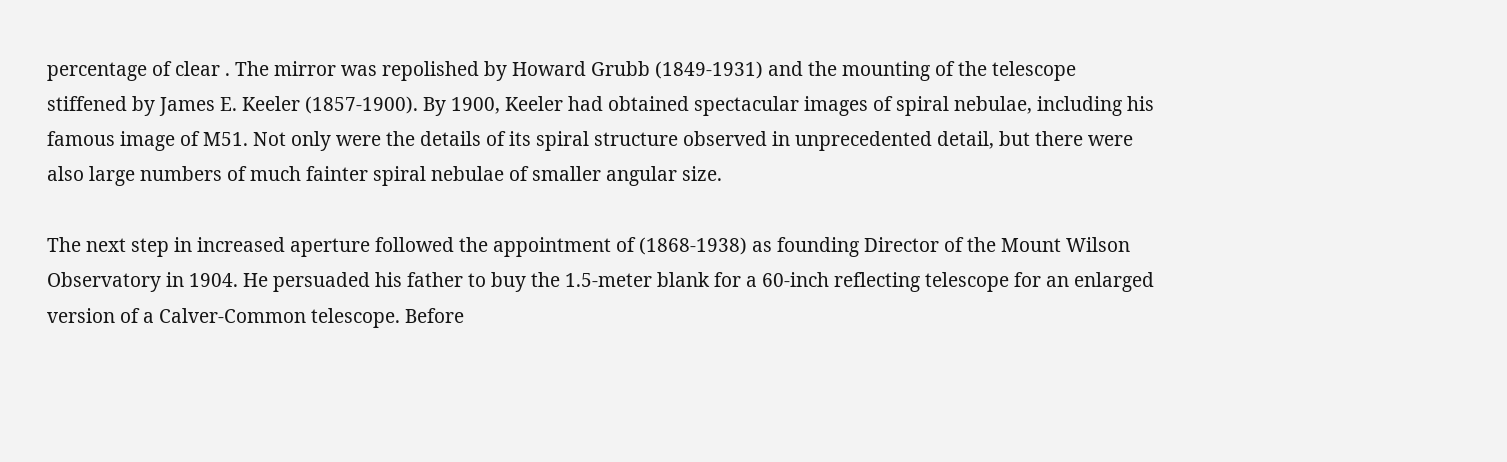percentage of clear . The mirror was repolished by Howard Grubb (1849-1931) and the mounting of the telescope stiffened by James E. Keeler (1857-1900). By 1900, Keeler had obtained spectacular images of spiral nebulae, including his famous image of M51. Not only were the details of its spiral structure observed in unprecedented detail, but there were also large numbers of much fainter spiral nebulae of smaller angular size.

The next step in increased aperture followed the appointment of (1868-1938) as founding Director of the Mount Wilson Observatory in 1904. He persuaded his father to buy the 1.5-meter blank for a 60-inch reflecting telescope for an enlarged version of a Calver-Common telescope. Before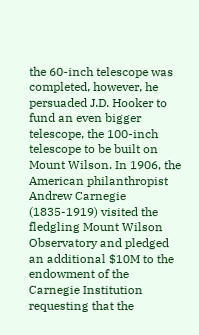the 60-inch telescope was completed, however, he persuaded J.D. Hooker to fund an even bigger telescope, the 100-inch telescope to be built on Mount Wilson. In 1906, the American philanthropist Andrew Carnegie (1835-1919) visited the fledgling Mount Wilson Observatory and pledged an additional $10M to the endowment of the Carnegie Institution requesting that the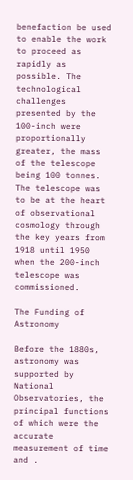benefaction be used to enable the work to proceed as rapidly as possible. The technological challenges presented by the 100-inch were proportionally greater, the mass of the telescope being 100 tonnes. The telescope was to be at the heart of observational cosmology through the key years from 1918 until 1950 when the 200-inch telescope was commissioned.

The Funding of Astronomy

Before the 1880s, astronomy was supported by National Observatories, the principal functions of which were the accurate measurement of time and .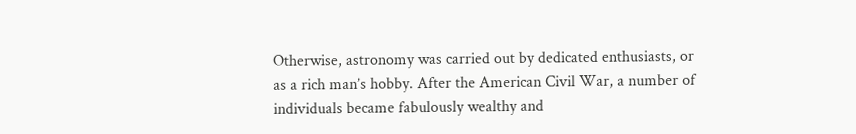Otherwise, astronomy was carried out by dedicated enthusiasts, or as a rich man’s hobby. After the American Civil War, a number of individuals became fabulously wealthy and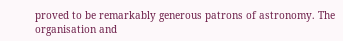proved to be remarkably generous patrons of astronomy. The organisation and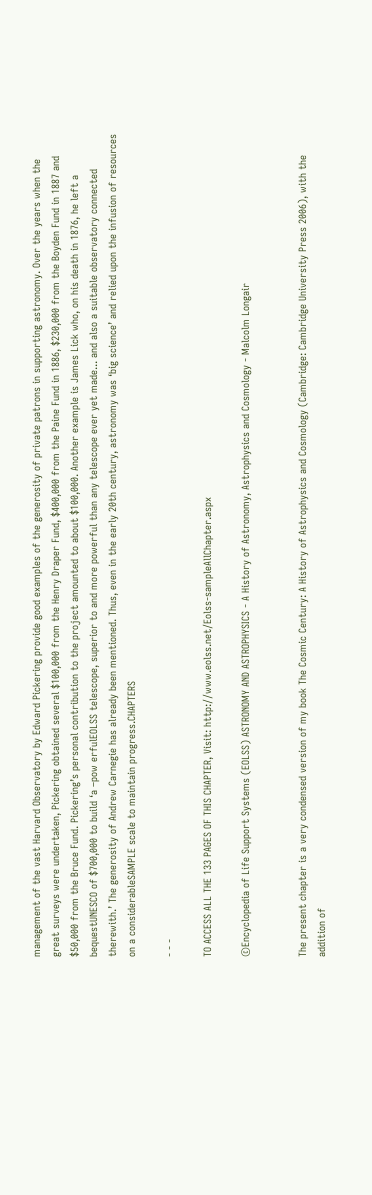management of the vast Harvard Observatory by Edward Pickering provide good examples of the generosity of private patrons in supporting astronomy. Over the years when the great surveys were undertaken, Pickering obtained several $100,000 from the Henry Draper Fund, $400,000 from the Paine Fund in 1886, $230,000 from the Boyden Fund in 1887 and $50,000 from the Bruce Fund. Pickering’s personal contribution to the project amounted to about $100,000. Another example is James Lick who, on his death in 1876, he left a bequestUNESCO of $700,000 to build ‘a –pow erfulEOLSS telescope, superior to and more powerful than any telescope ever yet made... and also a suitable observatory connected therewith.’ The generosity of Andrew Carnegie has already been mentioned. Thus, even in the early 20th century, astronomy was ‘big science’ and relied upon the infusion of resources on a considerableSAMPLE scale to maintain progress.CHAPTERS

- - -

TO ACCESS ALL THE 133 PAGES OF THIS CHAPTER, Visit: http://www.eolss.net/Eolss-sampleAllChapter.aspx

©Encyclopedia of Life Support Systems (EOLSS) ASTRONOMY AND ASTROPHYSICS - A History of Astronomy, Astrophysics and Cosmology - Malcolm Longair


The present chapter is a very condensed version of my book The Cosmic Century: A History of Astrophysics and Cosmology (Cambridge: Cambridge University Press 2006), with the addition of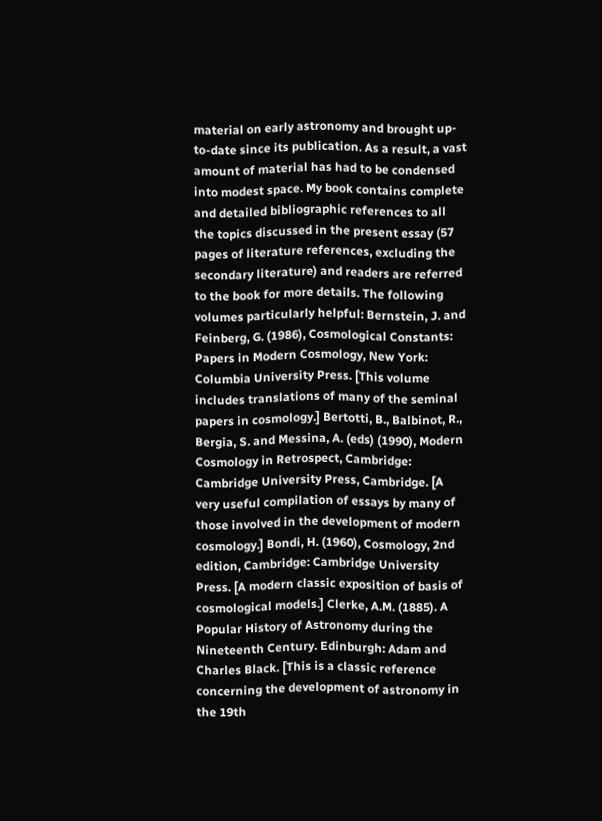material on early astronomy and brought up-to-date since its publication. As a result, a vast amount of material has had to be condensed into modest space. My book contains complete and detailed bibliographic references to all the topics discussed in the present essay (57 pages of literature references, excluding the secondary literature) and readers are referred to the book for more details. The following volumes particularly helpful: Bernstein, J. and Feinberg, G. (1986), Cosmological Constants: Papers in Modern Cosmology, New York: Columbia University Press. [This volume includes translations of many of the seminal papers in cosmology.] Bertotti, B., Balbinot, R., Bergia, S. and Messina, A. (eds) (1990), Modern Cosmology in Retrospect, Cambridge: Cambridge University Press, Cambridge. [A very useful compilation of essays by many of those involved in the development of modern cosmology.] Bondi, H. (1960), Cosmology, 2nd edition, Cambridge: Cambridge University Press. [A modern classic exposition of basis of cosmological models.] Clerke, A.M. (1885). A Popular History of Astronomy during the Nineteenth Century. Edinburgh: Adam and Charles Black. [This is a classic reference concerning the development of astronomy in the 19th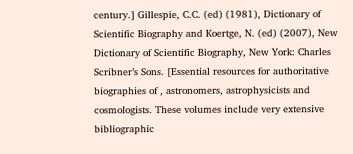century.] Gillespie, C.C. (ed) (1981), Dictionary of Scientific Biography and Koertge, N. (ed) (2007), New Dictionary of Scientific Biography, New York: Charles Scribner’s Sons. [Essential resources for authoritative biographies of , astronomers, astrophysicists and cosmologists. These volumes include very extensive bibliographic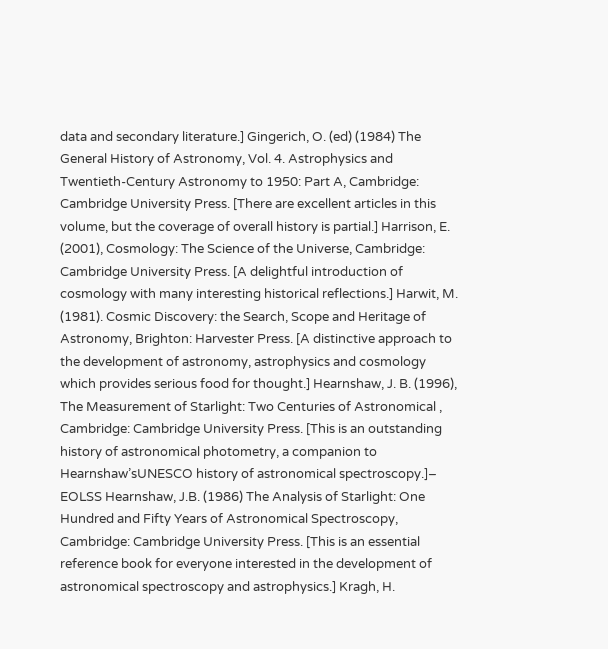data and secondary literature.] Gingerich, O. (ed) (1984) The General History of Astronomy, Vol. 4. Astrophysics and Twentieth-Century Astronomy to 1950: Part A, Cambridge: Cambridge University Press. [There are excellent articles in this volume, but the coverage of overall history is partial.] Harrison, E. (2001), Cosmology: The Science of the Universe, Cambridge: Cambridge University Press. [A delightful introduction of cosmology with many interesting historical reflections.] Harwit, M. (1981). Cosmic Discovery: the Search, Scope and Heritage of Astronomy, Brighton: Harvester Press. [A distinctive approach to the development of astronomy, astrophysics and cosmology which provides serious food for thought.] Hearnshaw, J. B. (1996), The Measurement of Starlight: Two Centuries of Astronomical , Cambridge: Cambridge University Press. [This is an outstanding history of astronomical photometry, a companion to Hearnshaw’sUNESCO history of astronomical spectroscopy.]– EOLSS Hearnshaw, J.B. (1986) The Analysis of Starlight: One Hundred and Fifty Years of Astronomical Spectroscopy, Cambridge: Cambridge University Press. [This is an essential reference book for everyone interested in the development of astronomical spectroscopy and astrophysics.] Kragh, H.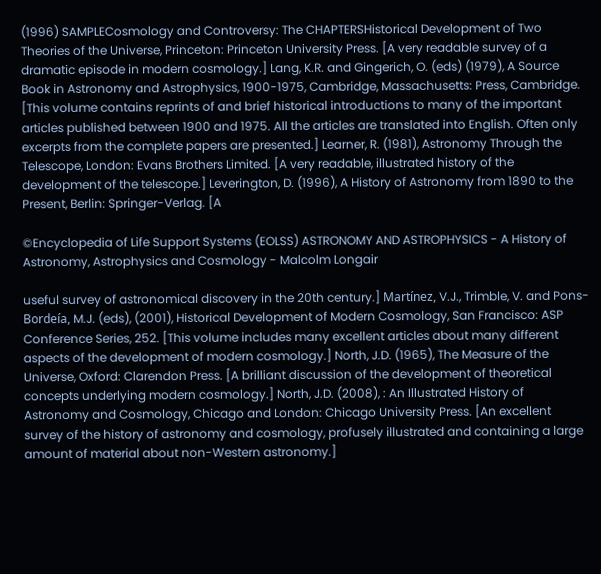(1996) SAMPLECosmology and Controversy: The CHAPTERSHistorical Development of Two Theories of the Universe, Princeton: Princeton University Press. [A very readable survey of a dramatic episode in modern cosmology.] Lang, K.R. and Gingerich, O. (eds) (1979), A Source Book in Astronomy and Astrophysics, 1900-1975, Cambridge, Massachusetts: Press, Cambridge. [This volume contains reprints of and brief historical introductions to many of the important articles published between 1900 and 1975. All the articles are translated into English. Often only excerpts from the complete papers are presented.] Learner, R. (1981), Astronomy Through the Telescope, London: Evans Brothers Limited. [A very readable, illustrated history of the development of the telescope.] Leverington, D. (1996), A History of Astronomy from 1890 to the Present, Berlin: Springer-Verlag. [A

©Encyclopedia of Life Support Systems (EOLSS) ASTRONOMY AND ASTROPHYSICS - A History of Astronomy, Astrophysics and Cosmology - Malcolm Longair

useful survey of astronomical discovery in the 20th century.] Martínez, V.J., Trimble, V. and Pons-Bordeía, M.J. (eds), (2001), Historical Development of Modern Cosmology, San Francisco: ASP Conference Series, 252. [This volume includes many excellent articles about many different aspects of the development of modern cosmology.] North, J.D. (1965), The Measure of the Universe, Oxford: Clarendon Press. [A brilliant discussion of the development of theoretical concepts underlying modern cosmology.] North, J.D. (2008), : An Illustrated History of Astronomy and Cosmology, Chicago and London: Chicago University Press. [An excellent survey of the history of astronomy and cosmology, profusely illustrated and containing a large amount of material about non-Western astronomy.]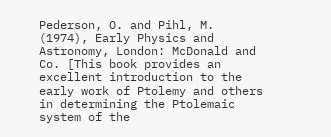Pederson, O. and Pihl, M. (1974), Early Physics and Astronomy, London: McDonald and Co. [This book provides an excellent introduction to the early work of Ptolemy and others in determining the Ptolemaic system of the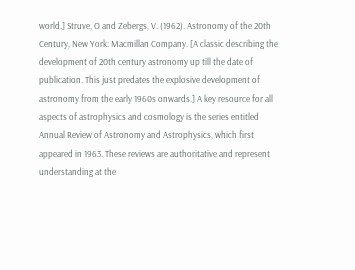world.] Struve, O and Zebergs, V. (1962). Astronomy of the 20th Century, New York: Macmillan Company. [A classic describing the development of 20th century astronomy up till the date of publication. This just predates the explosive development of astronomy from the early 1960s onwards.] A key resource for all aspects of astrophysics and cosmology is the series entitled Annual Review of Astronomy and Astrophysics, which first appeared in 1963. These reviews are authoritative and represent understanding at the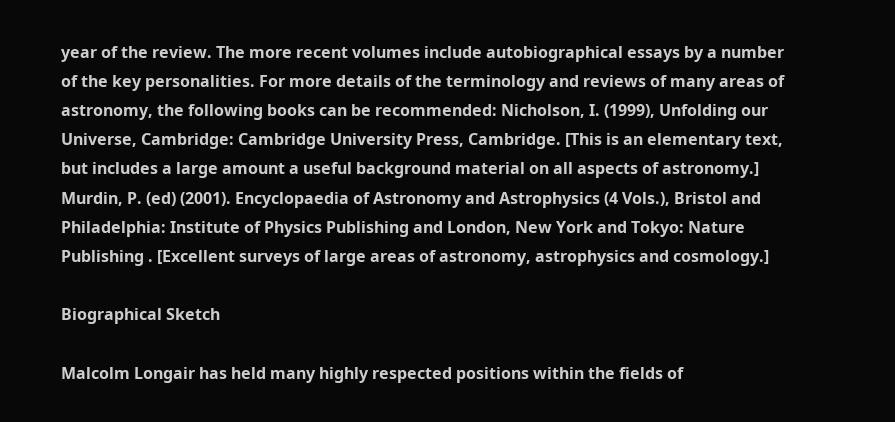year of the review. The more recent volumes include autobiographical essays by a number of the key personalities. For more details of the terminology and reviews of many areas of astronomy, the following books can be recommended: Nicholson, I. (1999), Unfolding our Universe, Cambridge: Cambridge University Press, Cambridge. [This is an elementary text, but includes a large amount a useful background material on all aspects of astronomy.] Murdin, P. (ed) (2001). Encyclopaedia of Astronomy and Astrophysics (4 Vols.), Bristol and Philadelphia: Institute of Physics Publishing and London, New York and Tokyo: Nature Publishing . [Excellent surveys of large areas of astronomy, astrophysics and cosmology.]

Biographical Sketch

Malcolm Longair has held many highly respected positions within the fields of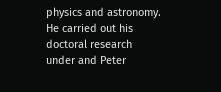physics and astronomy. He carried out his doctoral research under and Peter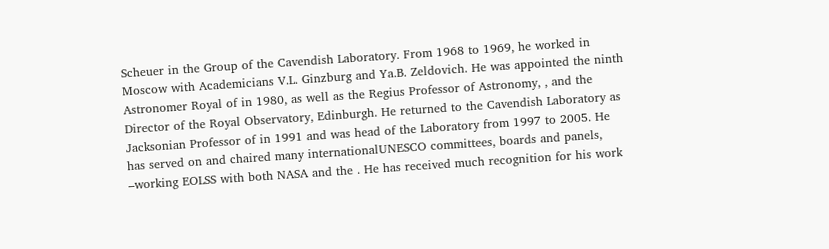Scheuer in the Group of the Cavendish Laboratory. From 1968 to 1969, he worked in Moscow with Academicians V.L. Ginzburg and Ya.B. Zeldovich. He was appointed the ninth Astronomer Royal of in 1980, as well as the Regius Professor of Astronomy, , and the Director of the Royal Observatory, Edinburgh. He returned to the Cavendish Laboratory as Jacksonian Professor of in 1991 and was head of the Laboratory from 1997 to 2005. He has served on and chaired many internationalUNESCO committees, boards and panels, –working EOLSS with both NASA and the . He has received much recognition for his work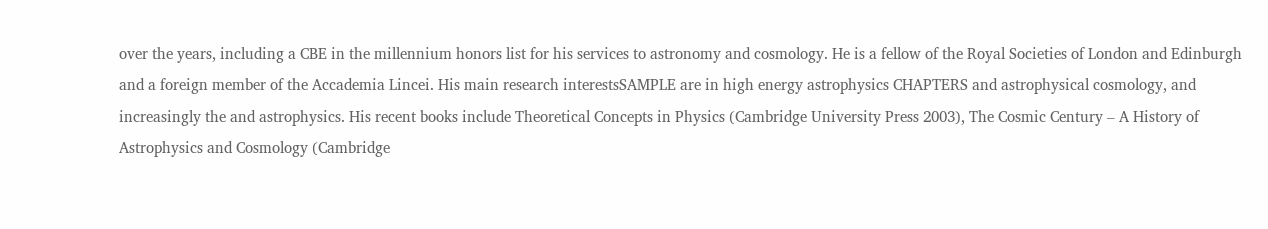over the years, including a CBE in the millennium honors list for his services to astronomy and cosmology. He is a fellow of the Royal Societies of London and Edinburgh and a foreign member of the Accademia Lincei. His main research interestsSAMPLE are in high energy astrophysics CHAPTERS and astrophysical cosmology, and increasingly the and astrophysics. His recent books include Theoretical Concepts in Physics (Cambridge University Press 2003), The Cosmic Century – A History of Astrophysics and Cosmology (Cambridge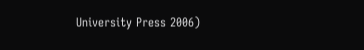University Press 2006)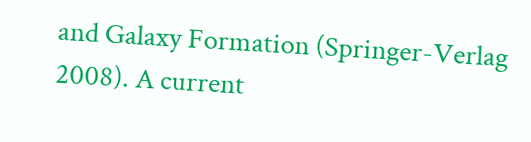and Galaxy Formation (Springer-Verlag 2008). A current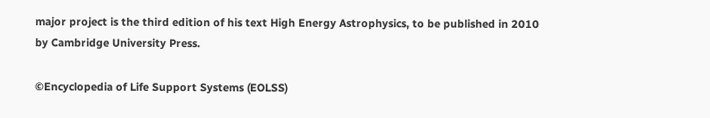major project is the third edition of his text High Energy Astrophysics, to be published in 2010 by Cambridge University Press.

©Encyclopedia of Life Support Systems (EOLSS)